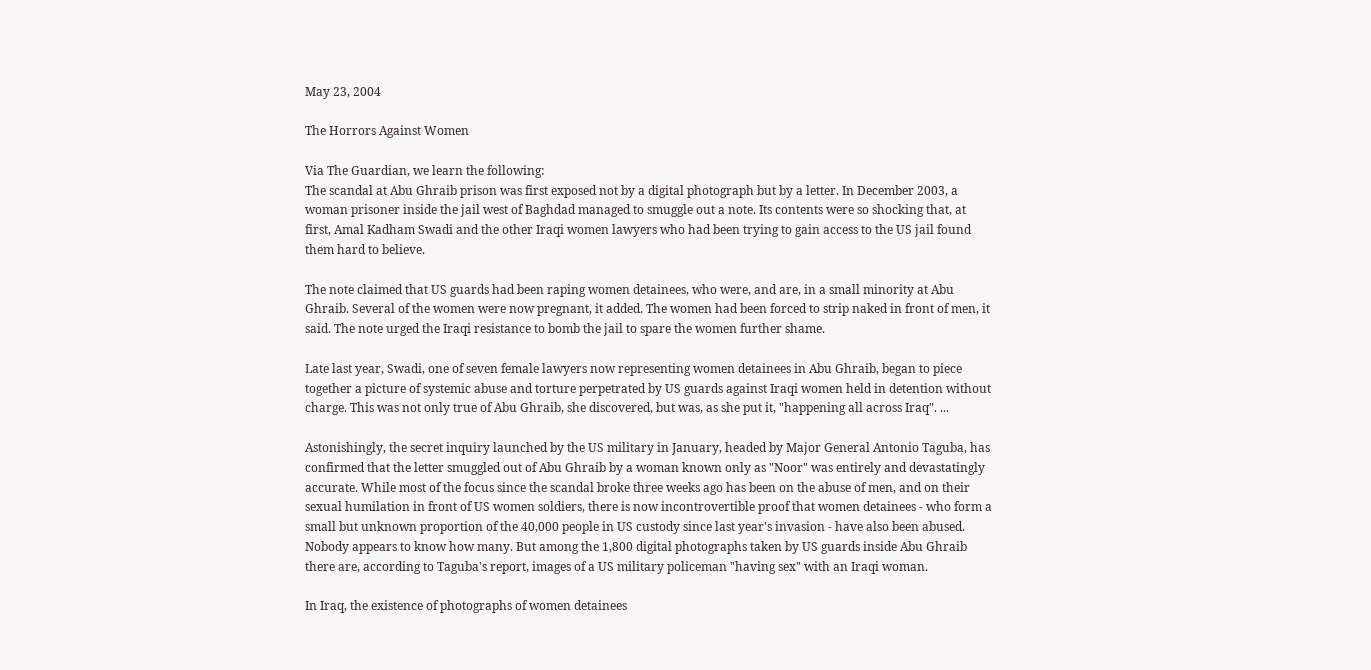May 23, 2004

The Horrors Against Women

Via The Guardian, we learn the following:
The scandal at Abu Ghraib prison was first exposed not by a digital photograph but by a letter. In December 2003, a woman prisoner inside the jail west of Baghdad managed to smuggle out a note. Its contents were so shocking that, at first, Amal Kadham Swadi and the other Iraqi women lawyers who had been trying to gain access to the US jail found them hard to believe.

The note claimed that US guards had been raping women detainees, who were, and are, in a small minority at Abu Ghraib. Several of the women were now pregnant, it added. The women had been forced to strip naked in front of men, it said. The note urged the Iraqi resistance to bomb the jail to spare the women further shame.

Late last year, Swadi, one of seven female lawyers now representing women detainees in Abu Ghraib, began to piece together a picture of systemic abuse and torture perpetrated by US guards against Iraqi women held in detention without charge. This was not only true of Abu Ghraib, she discovered, but was, as she put it, "happening all across Iraq". ...

Astonishingly, the secret inquiry launched by the US military in January, headed by Major General Antonio Taguba, has confirmed that the letter smuggled out of Abu Ghraib by a woman known only as "Noor" was entirely and devastatingly accurate. While most of the focus since the scandal broke three weeks ago has been on the abuse of men, and on their sexual humilation in front of US women soldiers, there is now incontrovertible proof that women detainees - who form a small but unknown proportion of the 40,000 people in US custody since last year's invasion - have also been abused. Nobody appears to know how many. But among the 1,800 digital photographs taken by US guards inside Abu Ghraib there are, according to Taguba's report, images of a US military policeman "having sex" with an Iraqi woman.

In Iraq, the existence of photographs of women detainees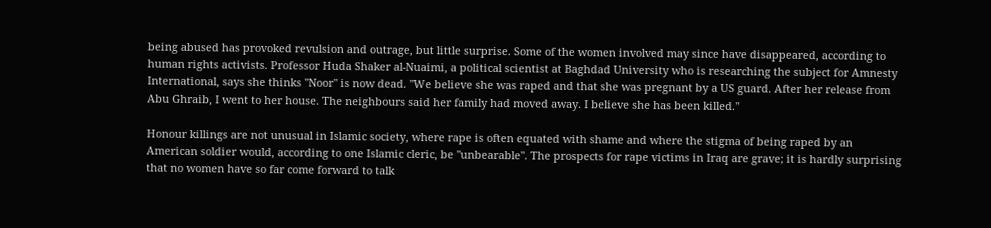being abused has provoked revulsion and outrage, but little surprise. Some of the women involved may since have disappeared, according to human rights activists. Professor Huda Shaker al-Nuaimi, a political scientist at Baghdad University who is researching the subject for Amnesty International, says she thinks "Noor" is now dead. "We believe she was raped and that she was pregnant by a US guard. After her release from Abu Ghraib, I went to her house. The neighbours said her family had moved away. I believe she has been killed."

Honour killings are not unusual in Islamic society, where rape is often equated with shame and where the stigma of being raped by an American soldier would, according to one Islamic cleric, be "unbearable". The prospects for rape victims in Iraq are grave; it is hardly surprising that no women have so far come forward to talk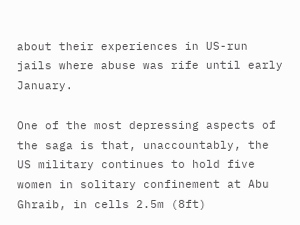about their experiences in US-run jails where abuse was rife until early January.

One of the most depressing aspects of the saga is that, unaccountably, the US military continues to hold five women in solitary confinement at Abu Ghraib, in cells 2.5m (8ft)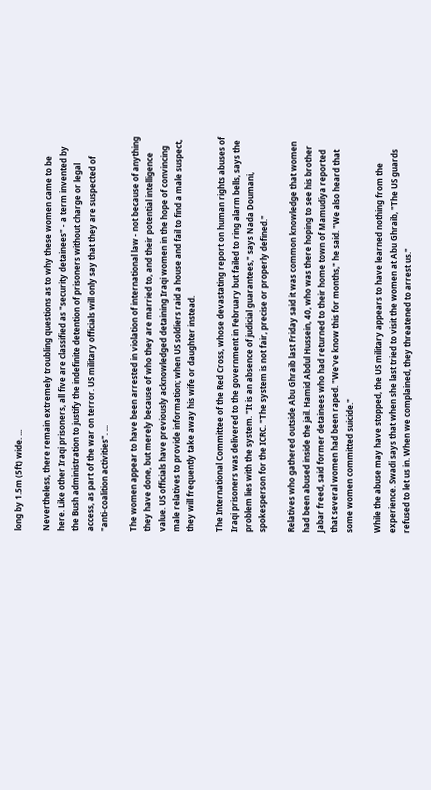long by 1.5m (5ft) wide. ...

Nevertheless, there remain extremely troubling questions as to why these women came to be here. Like other Iraqi prisoners, all five are classified as "security detainees" - a term invented by the Bush administration to justify the indefinite detention of prisoners without charge or legal access, as part of the war on terror. US military officials will only say that they are suspected of "anti-coalition activities". ...

The women appear to have been arrested in violation of international law - not because of anything they have done, but merely because of who they are married to, and their potential intelligence value. US officials have previously acknowledged detaining Iraqi women in the hope of convincing male relatives to provide information; when US soldiers raid a house and fail to find a male suspect, they will frequently take away his wife or daughter instead.

The International Committee of the Red Cross, whose devastating report on human rights abuses of Iraqi prisoners was delivered to the government in February but failed to ring alarm bells, says the problem lies with the system. "It is an absence of judicial guarantees," says Nada Doumani, spokesperson for the ICRC. "The system is not fair, precise or properly defined."

Relatives who gathered outside Abu Ghraib last Friday said it was common knowledge that women had been abused inside the jail. Hamid Abdul Hussein, 40, who was there hoping to see his brother Jabar freed, said former detainees who had returned to their home town of Mamudiya reported that several women had been raped. "We've know this for months," he said. "We also heard that some women committed suicide."

While the abuse may have stopped, the US military appears to have learned nothing from the experience. Swadi says that when she last tried to visit the women at Abu Ghraib, "The US guards refused to let us in. When we complained, they threatened to arrest us."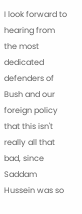I look forward to hearing from the most dedicated defenders of Bush and our foreign policy that this isn't really all that bad, since Saddam Hussein was so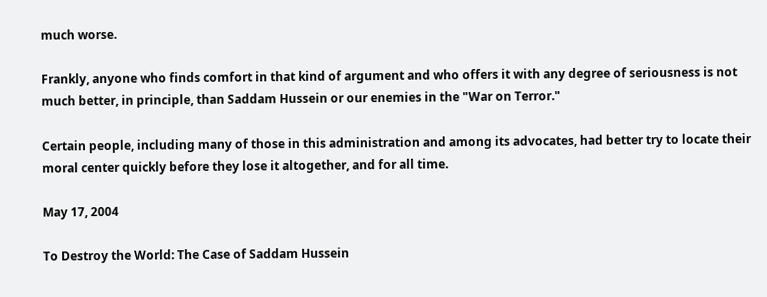much worse.

Frankly, anyone who finds comfort in that kind of argument and who offers it with any degree of seriousness is not much better, in principle, than Saddam Hussein or our enemies in the "War on Terror."

Certain people, including many of those in this administration and among its advocates, had better try to locate their moral center quickly before they lose it altogether, and for all time.

May 17, 2004

To Destroy the World: The Case of Saddam Hussein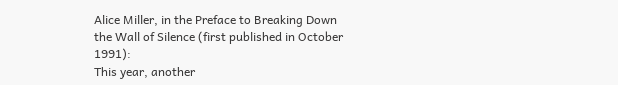Alice Miller, in the Preface to Breaking Down the Wall of Silence (first published in October 1991):
This year, another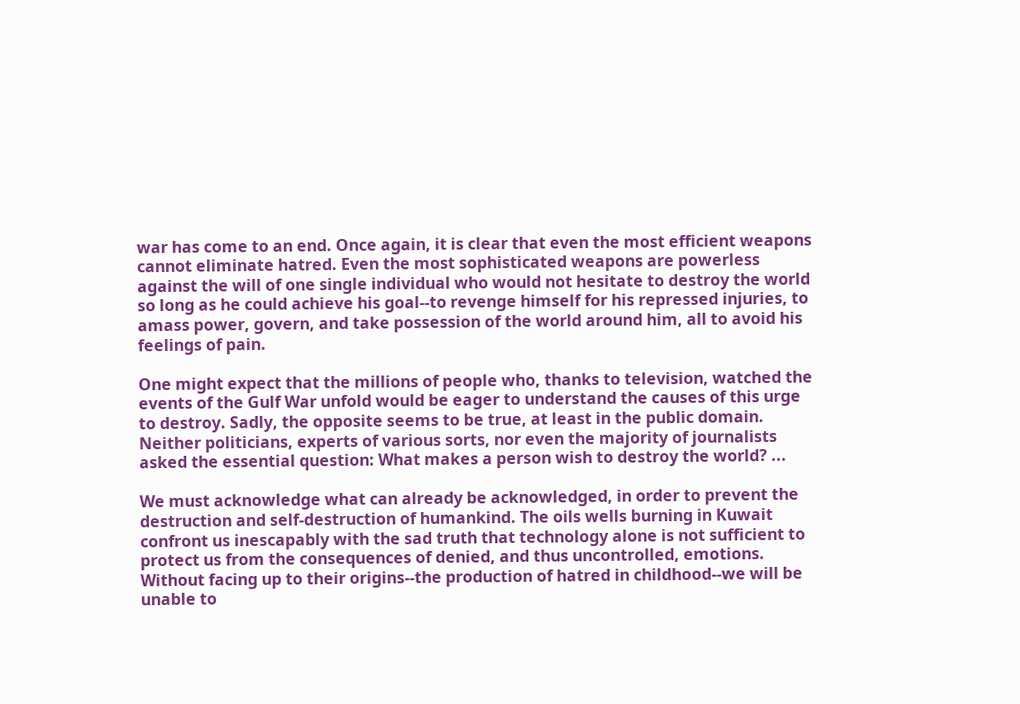war has come to an end. Once again, it is clear that even the most efficient weapons cannot eliminate hatred. Even the most sophisticated weapons are powerless against the will of one single individual who would not hesitate to destroy the world so long as he could achieve his goal--to revenge himself for his repressed injuries, to amass power, govern, and take possession of the world around him, all to avoid his feelings of pain.

One might expect that the millions of people who, thanks to television, watched the events of the Gulf War unfold would be eager to understand the causes of this urge to destroy. Sadly, the opposite seems to be true, at least in the public domain. Neither politicians, experts of various sorts, nor even the majority of journalists asked the essential question: What makes a person wish to destroy the world? ...

We must acknowledge what can already be acknowledged, in order to prevent the destruction and self-destruction of humankind. The oils wells burning in Kuwait confront us inescapably with the sad truth that technology alone is not sufficient to protect us from the consequences of denied, and thus uncontrolled, emotions. Without facing up to their origins--the production of hatred in childhood--we will be unable to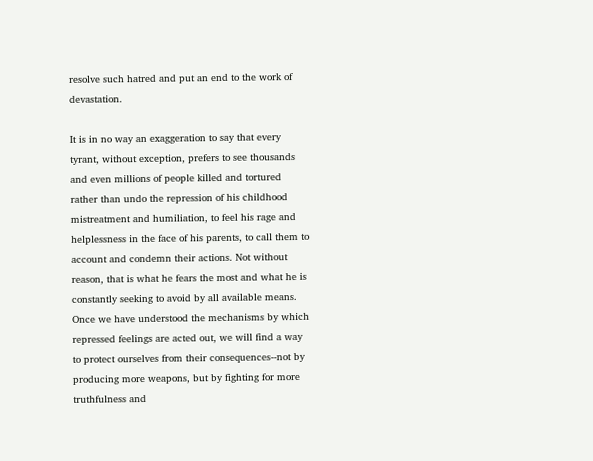resolve such hatred and put an end to the work of devastation.

It is in no way an exaggeration to say that every tyrant, without exception, prefers to see thousands and even millions of people killed and tortured rather than undo the repression of his childhood mistreatment and humiliation, to feel his rage and helplessness in the face of his parents, to call them to account and condemn their actions. Not without reason, that is what he fears the most and what he is constantly seeking to avoid by all available means. Once we have understood the mechanisms by which repressed feelings are acted out, we will find a way to protect ourselves from their consequences--not by producing more weapons, but by fighting for more truthfulness and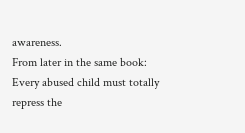awareness.
From later in the same book:
Every abused child must totally repress the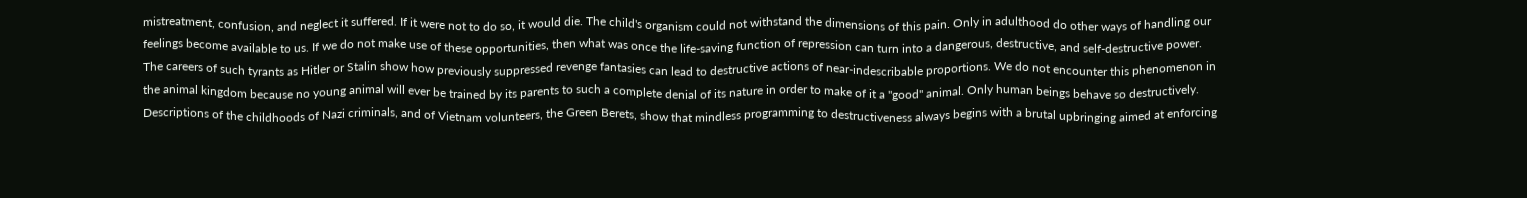mistreatment, confusion, and neglect it suffered. If it were not to do so, it would die. The child's organism could not withstand the dimensions of this pain. Only in adulthood do other ways of handling our feelings become available to us. If we do not make use of these opportunities, then what was once the life-saving function of repression can turn into a dangerous, destructive, and self-destructive power. The careers of such tyrants as Hitler or Stalin show how previously suppressed revenge fantasies can lead to destructive actions of near-indescribable proportions. We do not encounter this phenomenon in the animal kingdom because no young animal will ever be trained by its parents to such a complete denial of its nature in order to make of it a "good" animal. Only human beings behave so destructively. Descriptions of the childhoods of Nazi criminals, and of Vietnam volunteers, the Green Berets, show that mindless programming to destructiveness always begins with a brutal upbringing aimed at enforcing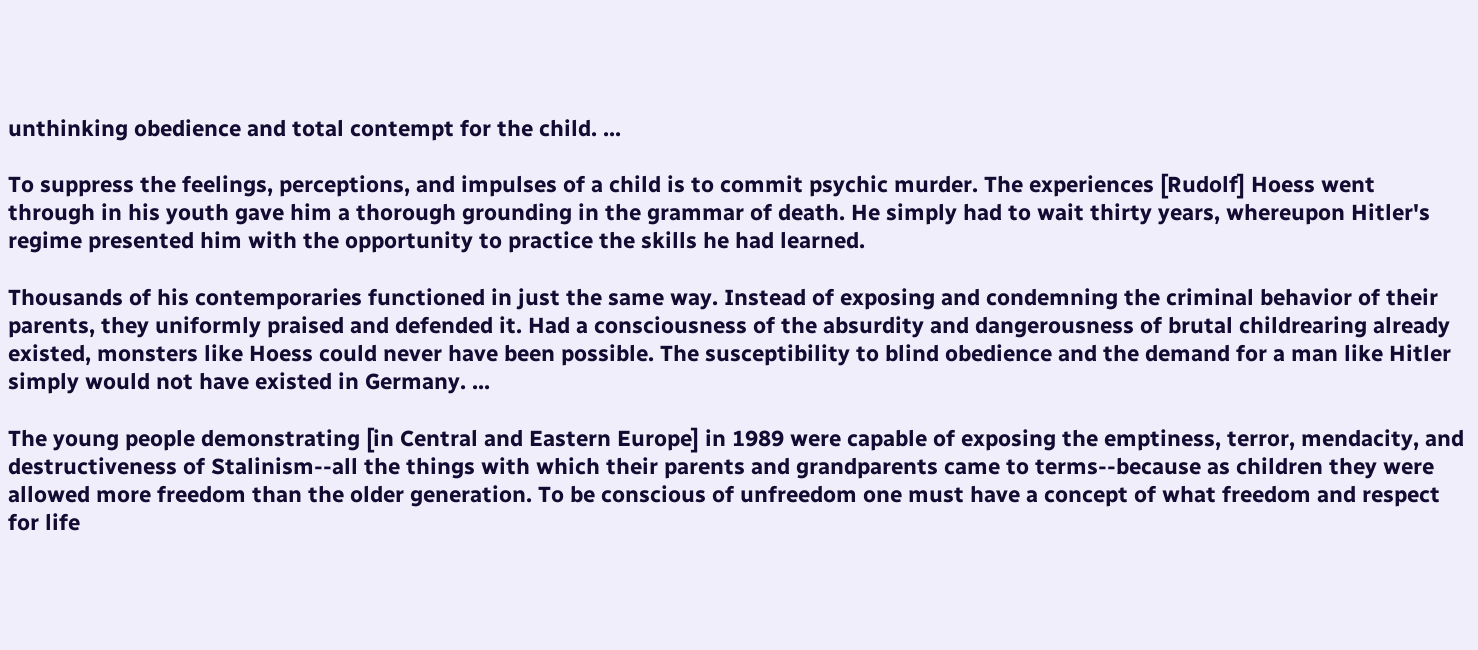unthinking obedience and total contempt for the child. ...

To suppress the feelings, perceptions, and impulses of a child is to commit psychic murder. The experiences [Rudolf] Hoess went through in his youth gave him a thorough grounding in the grammar of death. He simply had to wait thirty years, whereupon Hitler's regime presented him with the opportunity to practice the skills he had learned.

Thousands of his contemporaries functioned in just the same way. Instead of exposing and condemning the criminal behavior of their parents, they uniformly praised and defended it. Had a consciousness of the absurdity and dangerousness of brutal childrearing already existed, monsters like Hoess could never have been possible. The susceptibility to blind obedience and the demand for a man like Hitler simply would not have existed in Germany. ...

The young people demonstrating [in Central and Eastern Europe] in 1989 were capable of exposing the emptiness, terror, mendacity, and destructiveness of Stalinism--all the things with which their parents and grandparents came to terms--because as children they were allowed more freedom than the older generation. To be conscious of unfreedom one must have a concept of what freedom and respect for life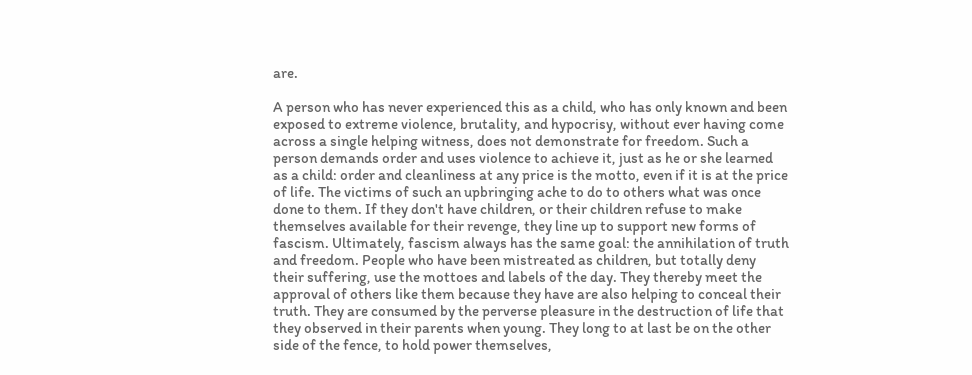are.

A person who has never experienced this as a child, who has only known and been exposed to extreme violence, brutality, and hypocrisy, without ever having come across a single helping witness, does not demonstrate for freedom. Such a person demands order and uses violence to achieve it, just as he or she learned as a child: order and cleanliness at any price is the motto, even if it is at the price of life. The victims of such an upbringing ache to do to others what was once done to them. If they don't have children, or their children refuse to make themselves available for their revenge, they line up to support new forms of fascism. Ultimately, fascism always has the same goal: the annihilation of truth and freedom. People who have been mistreated as children, but totally deny their suffering, use the mottoes and labels of the day. They thereby meet the approval of others like them because they have are also helping to conceal their truth. They are consumed by the perverse pleasure in the destruction of life that they observed in their parents when young. They long to at last be on the other side of the fence, to hold power themselves,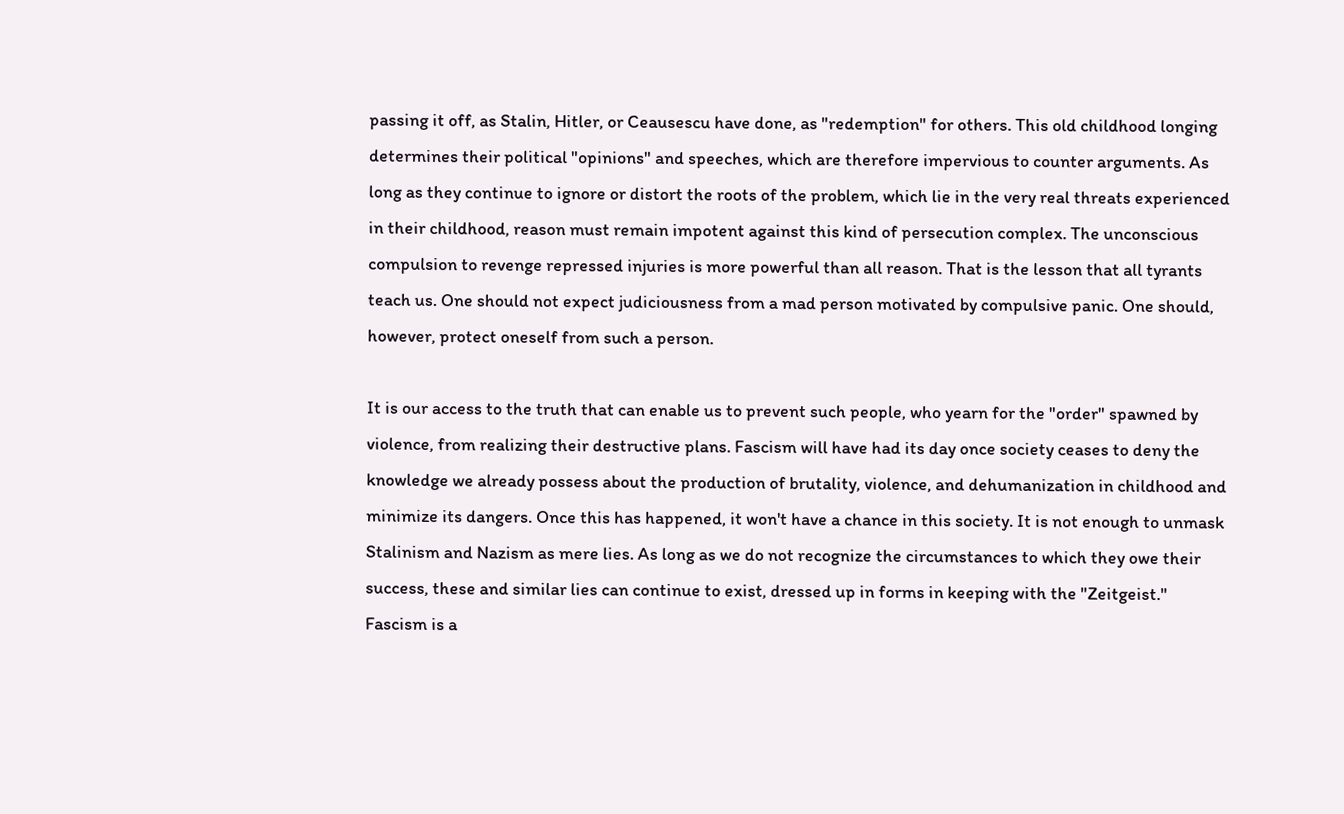passing it off, as Stalin, Hitler, or Ceausescu have done, as "redemption" for others. This old childhood longing determines their political "opinions" and speeches, which are therefore impervious to counter arguments. As long as they continue to ignore or distort the roots of the problem, which lie in the very real threats experienced in their childhood, reason must remain impotent against this kind of persecution complex. The unconscious compulsion to revenge repressed injuries is more powerful than all reason. That is the lesson that all tyrants teach us. One should not expect judiciousness from a mad person motivated by compulsive panic. One should, however, protect oneself from such a person.

It is our access to the truth that can enable us to prevent such people, who yearn for the "order" spawned by violence, from realizing their destructive plans. Fascism will have had its day once society ceases to deny the knowledge we already possess about the production of brutality, violence, and dehumanization in childhood and minimize its dangers. Once this has happened, it won't have a chance in this society. It is not enough to unmask Stalinism and Nazism as mere lies. As long as we do not recognize the circumstances to which they owe their success, these and similar lies can continue to exist, dressed up in forms in keeping with the "Zeitgeist." Fascism is a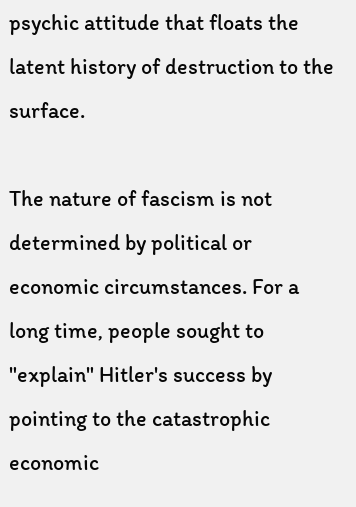psychic attitude that floats the latent history of destruction to the surface.

The nature of fascism is not determined by political or economic circumstances. For a long time, people sought to "explain" Hitler's success by pointing to the catastrophic economic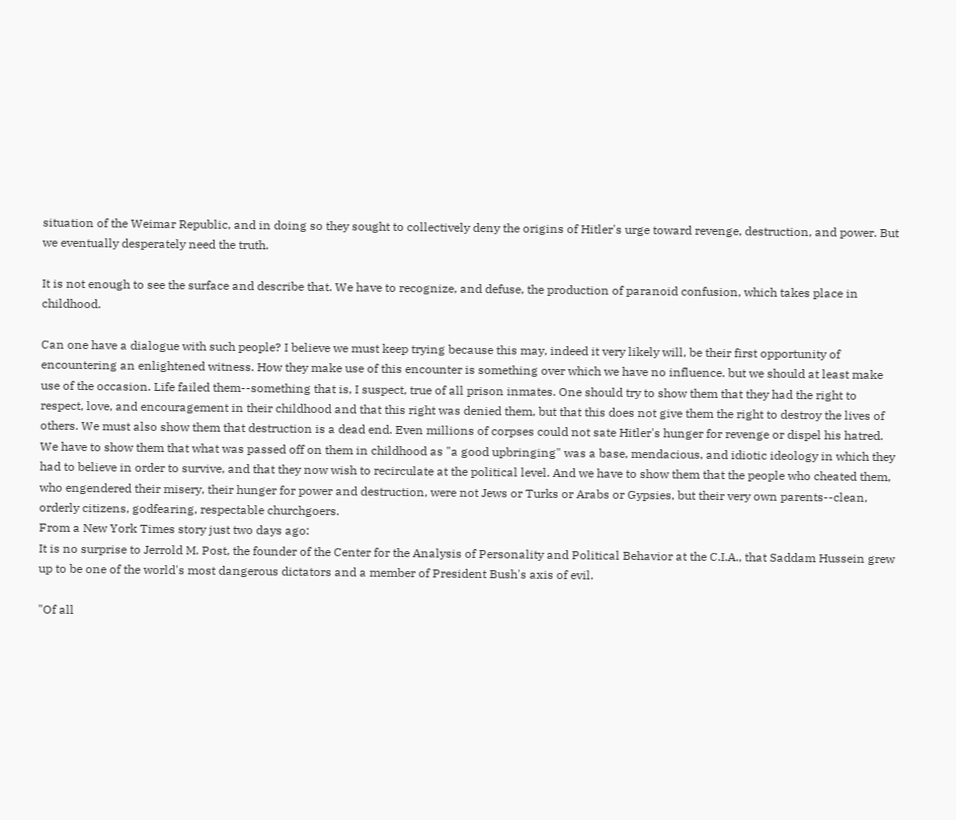situation of the Weimar Republic, and in doing so they sought to collectively deny the origins of Hitler's urge toward revenge, destruction, and power. But we eventually desperately need the truth.

It is not enough to see the surface and describe that. We have to recognize, and defuse, the production of paranoid confusion, which takes place in childhood.

Can one have a dialogue with such people? I believe we must keep trying because this may, indeed it very likely will, be their first opportunity of encountering an enlightened witness. How they make use of this encounter is something over which we have no influence. but we should at least make use of the occasion. Life failed them--something that is, I suspect, true of all prison inmates. One should try to show them that they had the right to respect, love, and encouragement in their childhood and that this right was denied them, but that this does not give them the right to destroy the lives of others. We must also show them that destruction is a dead end. Even millions of corpses could not sate Hitler's hunger for revenge or dispel his hatred. We have to show them that what was passed off on them in childhood as "a good upbringing" was a base, mendacious, and idiotic ideology in which they had to believe in order to survive, and that they now wish to recirculate at the political level. And we have to show them that the people who cheated them, who engendered their misery, their hunger for power and destruction, were not Jews or Turks or Arabs or Gypsies, but their very own parents--clean, orderly citizens, godfearing, respectable churchgoers.
From a New York Times story just two days ago:
It is no surprise to Jerrold M. Post, the founder of the Center for the Analysis of Personality and Political Behavior at the C.I.A., that Saddam Hussein grew up to be one of the world's most dangerous dictators and a member of President Bush's axis of evil.

"Of all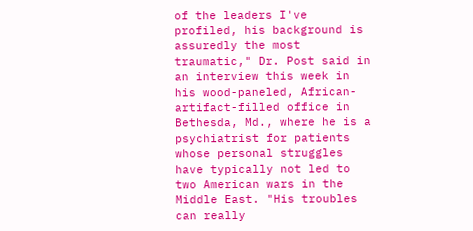of the leaders I've profiled, his background is assuredly the most traumatic," Dr. Post said in an interview this week in his wood-paneled, African-artifact-filled office in Bethesda, Md., where he is a psychiatrist for patients whose personal struggles have typically not led to two American wars in the Middle East. "His troubles can really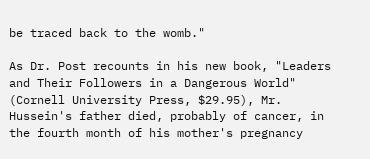be traced back to the womb."

As Dr. Post recounts in his new book, "Leaders and Their Followers in a Dangerous World" (Cornell University Press, $29.95), Mr. Hussein's father died, probably of cancer, in the fourth month of his mother's pregnancy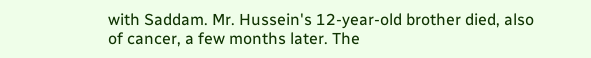with Saddam. Mr. Hussein's 12-year-old brother died, also of cancer, a few months later. The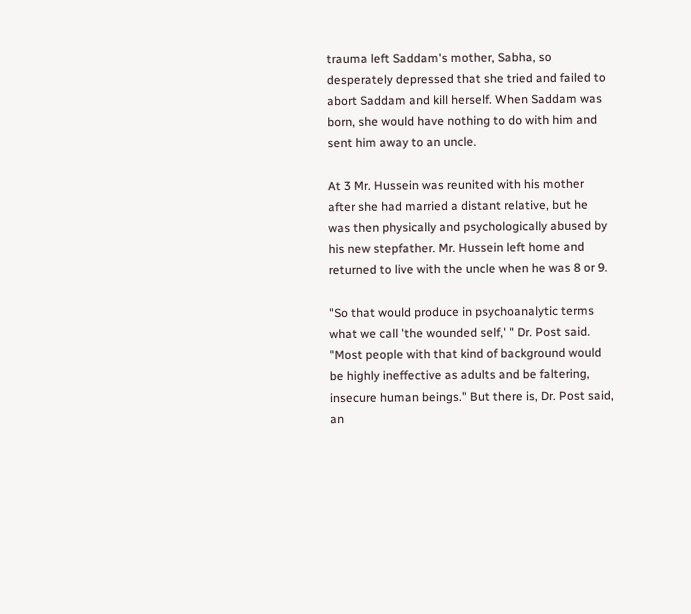trauma left Saddam's mother, Sabha, so desperately depressed that she tried and failed to abort Saddam and kill herself. When Saddam was born, she would have nothing to do with him and sent him away to an uncle.

At 3 Mr. Hussein was reunited with his mother after she had married a distant relative, but he was then physically and psychologically abused by his new stepfather. Mr. Hussein left home and returned to live with the uncle when he was 8 or 9.

"So that would produce in psychoanalytic terms what we call 'the wounded self,' " Dr. Post said. "Most people with that kind of background would be highly ineffective as adults and be faltering, insecure human beings." But there is, Dr. Post said, an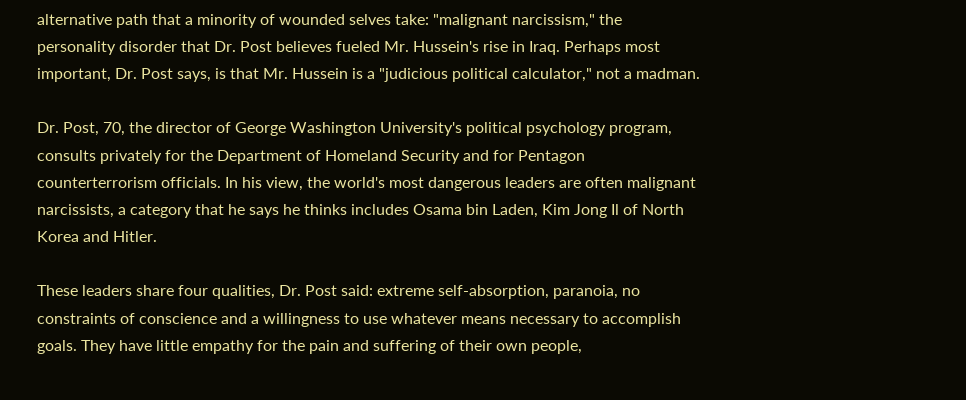alternative path that a minority of wounded selves take: "malignant narcissism," the personality disorder that Dr. Post believes fueled Mr. Hussein's rise in Iraq. Perhaps most important, Dr. Post says, is that Mr. Hussein is a "judicious political calculator," not a madman.

Dr. Post, 70, the director of George Washington University's political psychology program, consults privately for the Department of Homeland Security and for Pentagon counterterrorism officials. In his view, the world's most dangerous leaders are often malignant narcissists, a category that he says he thinks includes Osama bin Laden, Kim Jong Il of North Korea and Hitler.

These leaders share four qualities, Dr. Post said: extreme self-absorption, paranoia, no constraints of conscience and a willingness to use whatever means necessary to accomplish goals. They have little empathy for the pain and suffering of their own people,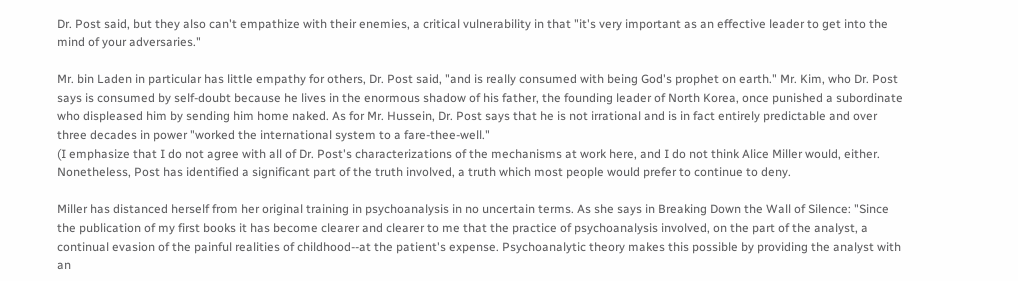Dr. Post said, but they also can't empathize with their enemies, a critical vulnerability in that "it's very important as an effective leader to get into the mind of your adversaries."

Mr. bin Laden in particular has little empathy for others, Dr. Post said, "and is really consumed with being God's prophet on earth." Mr. Kim, who Dr. Post says is consumed by self-doubt because he lives in the enormous shadow of his father, the founding leader of North Korea, once punished a subordinate who displeased him by sending him home naked. As for Mr. Hussein, Dr. Post says that he is not irrational and is in fact entirely predictable and over three decades in power "worked the international system to a fare-thee-well."
(I emphasize that I do not agree with all of Dr. Post's characterizations of the mechanisms at work here, and I do not think Alice Miller would, either. Nonetheless, Post has identified a significant part of the truth involved, a truth which most people would prefer to continue to deny.

Miller has distanced herself from her original training in psychoanalysis in no uncertain terms. As she says in Breaking Down the Wall of Silence: "Since the publication of my first books it has become clearer and clearer to me that the practice of psychoanalysis involved, on the part of the analyst, a continual evasion of the painful realities of childhood--at the patient's expense. Psychoanalytic theory makes this possible by providing the analyst with an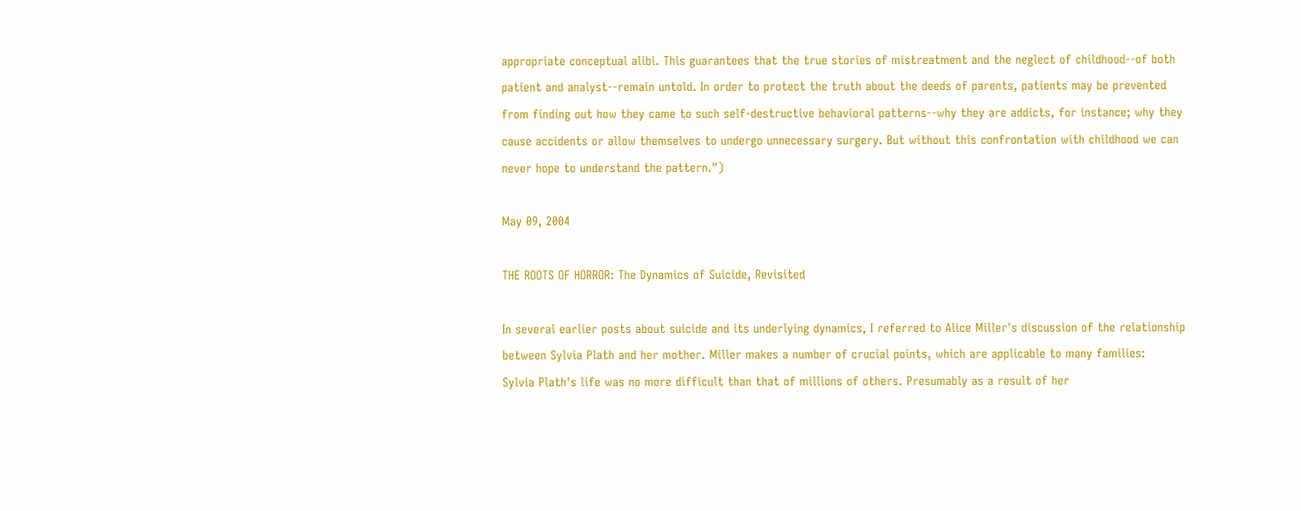appropriate conceptual alibi. This guarantees that the true stories of mistreatment and the neglect of childhood--of both patient and analyst--remain untold. In order to protect the truth about the deeds of parents, patients may be prevented from finding out how they came to such self-destructive behavioral patterns--why they are addicts, for instance; why they cause accidents or allow themselves to undergo unnecessary surgery. But without this confrontation with childhood we can never hope to understand the pattern.")

May 09, 2004

THE ROOTS OF HORROR: The Dynamics of Suicide, Revisited

In several earlier posts about suicide and its underlying dynamics, I referred to Alice Miller's discussion of the relationship between Sylvia Plath and her mother. Miller makes a number of crucial points, which are applicable to many families:
Sylvia Plath's life was no more difficult than that of millions of others. Presumably as a result of her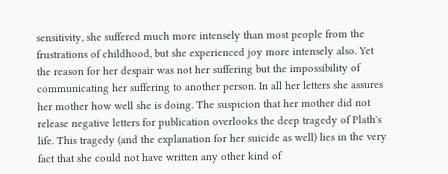sensitivity, she suffered much more intensely than most people from the frustrations of childhood, but she experienced joy more intensely also. Yet the reason for her despair was not her suffering but the impossibility of communicating her suffering to another person. In all her letters she assures her mother how well she is doing. The suspicion that her mother did not release negative letters for publication overlooks the deep tragedy of Plath's life. This tragedy (and the explanation for her suicide as well) lies in the very fact that she could not have written any other kind of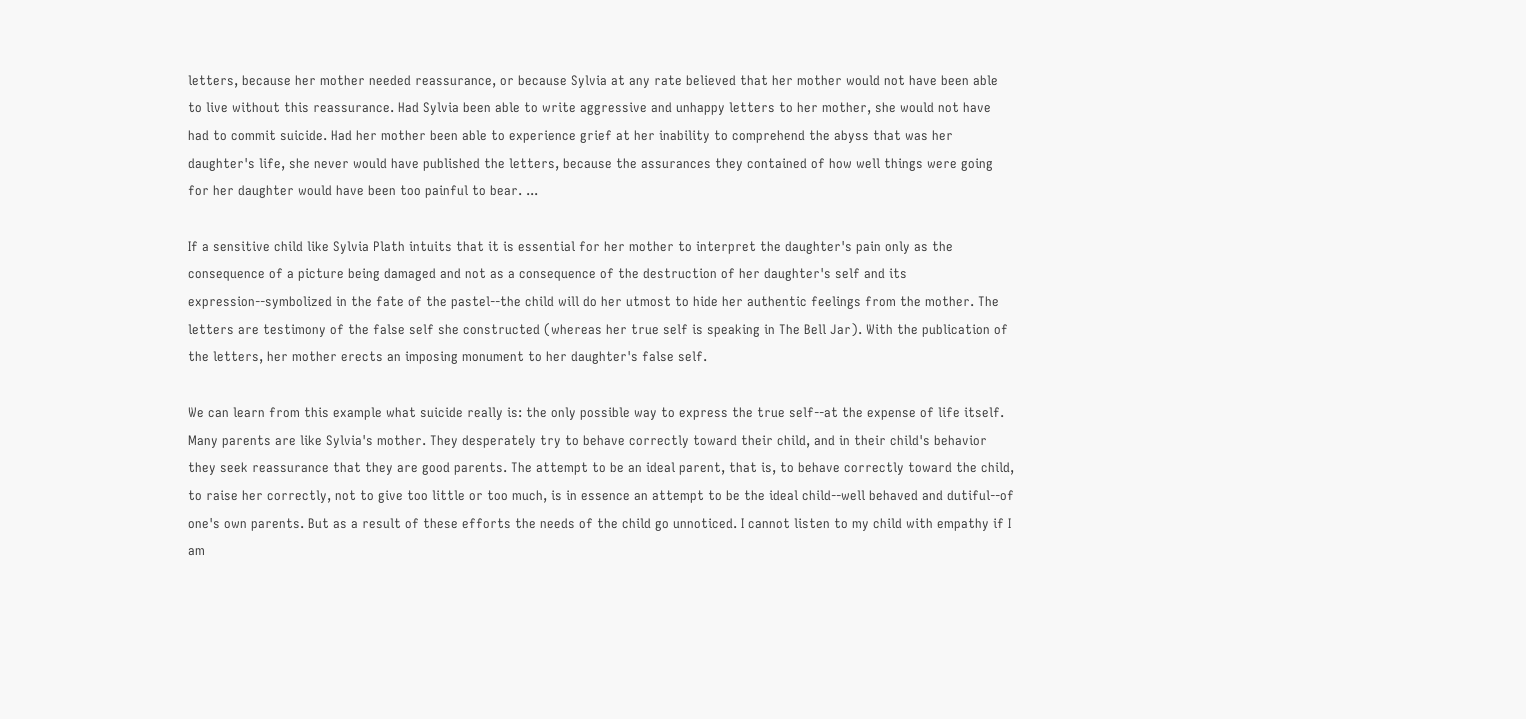letters, because her mother needed reassurance, or because Sylvia at any rate believed that her mother would not have been able to live without this reassurance. Had Sylvia been able to write aggressive and unhappy letters to her mother, she would not have had to commit suicide. Had her mother been able to experience grief at her inability to comprehend the abyss that was her daughter's life, she never would have published the letters, because the assurances they contained of how well things were going for her daughter would have been too painful to bear. ...

If a sensitive child like Sylvia Plath intuits that it is essential for her mother to interpret the daughter's pain only as the consequence of a picture being damaged and not as a consequence of the destruction of her daughter's self and its expression--symbolized in the fate of the pastel--the child will do her utmost to hide her authentic feelings from the mother. The letters are testimony of the false self she constructed (whereas her true self is speaking in The Bell Jar). With the publication of the letters, her mother erects an imposing monument to her daughter's false self.

We can learn from this example what suicide really is: the only possible way to express the true self--at the expense of life itself. Many parents are like Sylvia's mother. They desperately try to behave correctly toward their child, and in their child's behavior they seek reassurance that they are good parents. The attempt to be an ideal parent, that is, to behave correctly toward the child, to raise her correctly, not to give too little or too much, is in essence an attempt to be the ideal child--well behaved and dutiful--of one's own parents. But as a result of these efforts the needs of the child go unnoticed. I cannot listen to my child with empathy if I am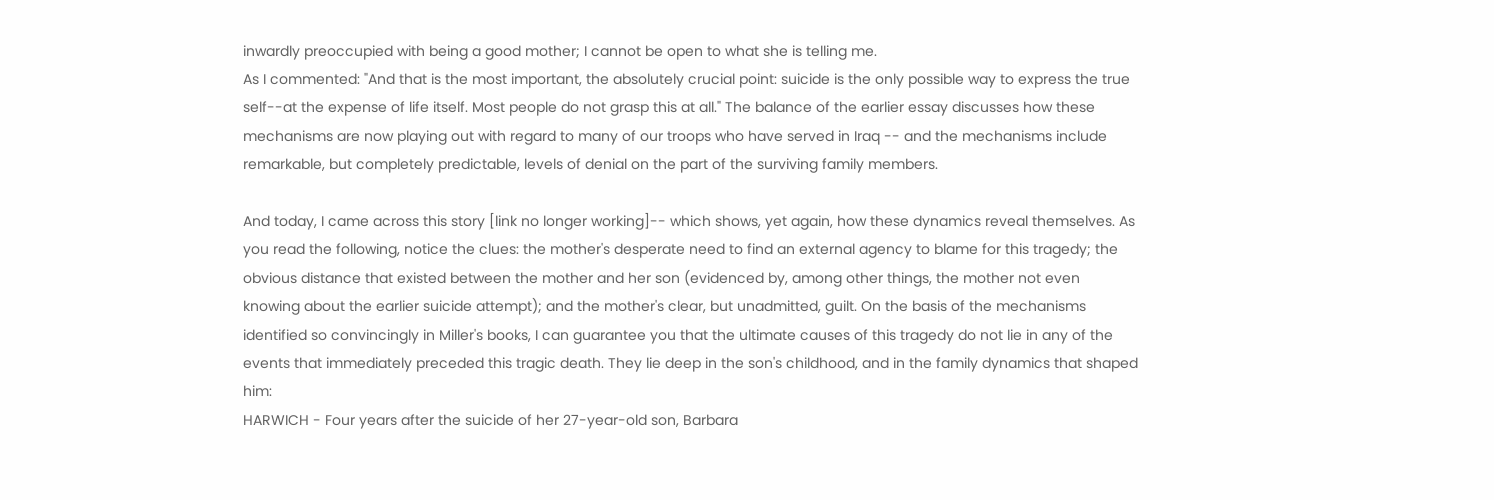inwardly preoccupied with being a good mother; I cannot be open to what she is telling me.
As I commented: "And that is the most important, the absolutely crucial point: suicide is the only possible way to express the true self--at the expense of life itself. Most people do not grasp this at all." The balance of the earlier essay discusses how these mechanisms are now playing out with regard to many of our troops who have served in Iraq -- and the mechanisms include remarkable, but completely predictable, levels of denial on the part of the surviving family members.

And today, I came across this story [link no longer working]-- which shows, yet again, how these dynamics reveal themselves. As you read the following, notice the clues: the mother's desperate need to find an external agency to blame for this tragedy; the obvious distance that existed between the mother and her son (evidenced by, among other things, the mother not even knowing about the earlier suicide attempt); and the mother's clear, but unadmitted, guilt. On the basis of the mechanisms identified so convincingly in Miller's books, I can guarantee you that the ultimate causes of this tragedy do not lie in any of the events that immediately preceded this tragic death. They lie deep in the son's childhood, and in the family dynamics that shaped him:
HARWICH - Four years after the suicide of her 27-year-old son, Barbara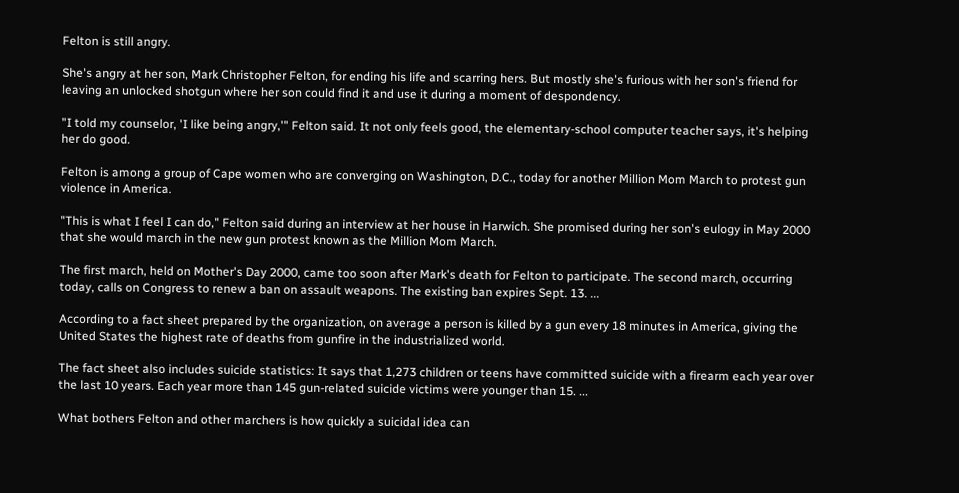Felton is still angry.

She's angry at her son, Mark Christopher Felton, for ending his life and scarring hers. But mostly she's furious with her son's friend for leaving an unlocked shotgun where her son could find it and use it during a moment of despondency.

"I told my counselor, 'I like being angry,'" Felton said. It not only feels good, the elementary-school computer teacher says, it's helping her do good.

Felton is among a group of Cape women who are converging on Washington, D.C., today for another Million Mom March to protest gun violence in America.

"This is what I feel I can do," Felton said during an interview at her house in Harwich. She promised during her son's eulogy in May 2000 that she would march in the new gun protest known as the Million Mom March.

The first march, held on Mother's Day 2000, came too soon after Mark's death for Felton to participate. The second march, occurring today, calls on Congress to renew a ban on assault weapons. The existing ban expires Sept. 13. ...

According to a fact sheet prepared by the organization, on average a person is killed by a gun every 18 minutes in America, giving the United States the highest rate of deaths from gunfire in the industrialized world.

The fact sheet also includes suicide statistics: It says that 1,273 children or teens have committed suicide with a firearm each year over the last 10 years. Each year more than 145 gun-related suicide victims were younger than 15. ...

What bothers Felton and other marchers is how quickly a suicidal idea can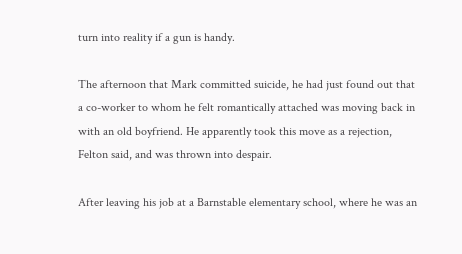turn into reality if a gun is handy.

The afternoon that Mark committed suicide, he had just found out that a co-worker to whom he felt romantically attached was moving back in with an old boyfriend. He apparently took this move as a rejection, Felton said, and was thrown into despair.

After leaving his job at a Barnstable elementary school, where he was an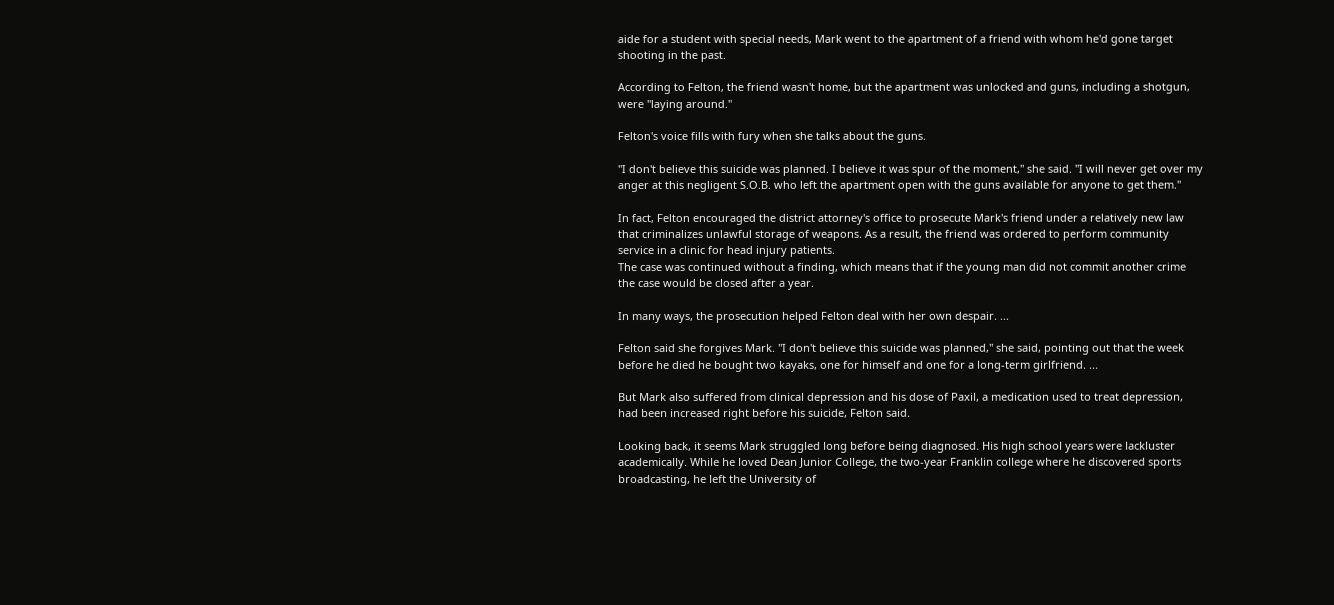aide for a student with special needs, Mark went to the apartment of a friend with whom he'd gone target shooting in the past.

According to Felton, the friend wasn't home, but the apartment was unlocked and guns, including a shotgun, were "laying around."

Felton's voice fills with fury when she talks about the guns.

"I don't believe this suicide was planned. I believe it was spur of the moment," she said. "I will never get over my anger at this negligent S.O.B. who left the apartment open with the guns available for anyone to get them."

In fact, Felton encouraged the district attorney's office to prosecute Mark's friend under a relatively new law that criminalizes unlawful storage of weapons. As a result, the friend was ordered to perform community service in a clinic for head injury patients.
The case was continued without a finding, which means that if the young man did not commit another crime the case would be closed after a year.

In many ways, the prosecution helped Felton deal with her own despair. ...

Felton said she forgives Mark. "I don't believe this suicide was planned," she said, pointing out that the week before he died he bought two kayaks, one for himself and one for a long-term girlfriend. ...

But Mark also suffered from clinical depression and his dose of Paxil, a medication used to treat depression, had been increased right before his suicide, Felton said.

Looking back, it seems Mark struggled long before being diagnosed. His high school years were lackluster academically. While he loved Dean Junior College, the two-year Franklin college where he discovered sports broadcasting, he left the University of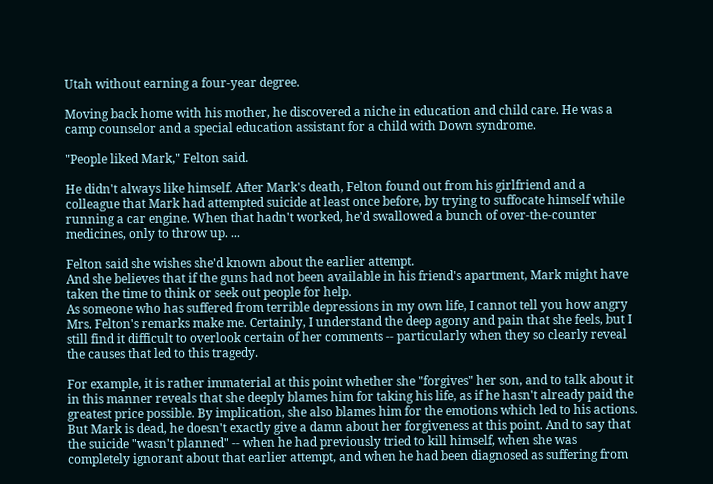Utah without earning a four-year degree.

Moving back home with his mother, he discovered a niche in education and child care. He was a camp counselor and a special education assistant for a child with Down syndrome.

"People liked Mark," Felton said.

He didn't always like himself. After Mark's death, Felton found out from his girlfriend and a colleague that Mark had attempted suicide at least once before, by trying to suffocate himself while running a car engine. When that hadn't worked, he'd swallowed a bunch of over-the-counter medicines, only to throw up. ...

Felton said she wishes she'd known about the earlier attempt.
And she believes that if the guns had not been available in his friend's apartment, Mark might have taken the time to think or seek out people for help.
As someone who has suffered from terrible depressions in my own life, I cannot tell you how angry Mrs. Felton's remarks make me. Certainly, I understand the deep agony and pain that she feels, but I still find it difficult to overlook certain of her comments -- particularly when they so clearly reveal the causes that led to this tragedy.

For example, it is rather immaterial at this point whether she "forgives" her son, and to talk about it in this manner reveals that she deeply blames him for taking his life, as if he hasn't already paid the greatest price possible. By implication, she also blames him for the emotions which led to his actions. But Mark is dead, he doesn't exactly give a damn about her forgiveness at this point. And to say that the suicide "wasn't planned" -- when he had previously tried to kill himself, when she was completely ignorant about that earlier attempt, and when he had been diagnosed as suffering from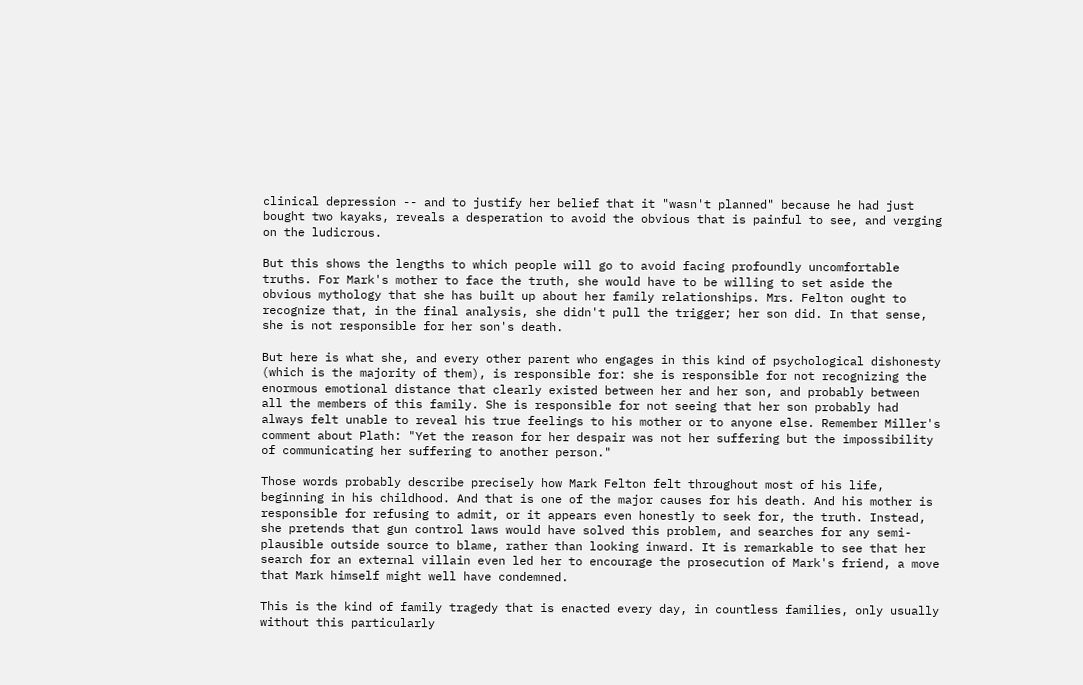clinical depression -- and to justify her belief that it "wasn't planned" because he had just bought two kayaks, reveals a desperation to avoid the obvious that is painful to see, and verging on the ludicrous.

But this shows the lengths to which people will go to avoid facing profoundly uncomfortable truths. For Mark's mother to face the truth, she would have to be willing to set aside the obvious mythology that she has built up about her family relationships. Mrs. Felton ought to recognize that, in the final analysis, she didn't pull the trigger; her son did. In that sense, she is not responsible for her son's death.

But here is what she, and every other parent who engages in this kind of psychological dishonesty (which is the majority of them), is responsible for: she is responsible for not recognizing the enormous emotional distance that clearly existed between her and her son, and probably between all the members of this family. She is responsible for not seeing that her son probably had always felt unable to reveal his true feelings to his mother or to anyone else. Remember Miller's comment about Plath: "Yet the reason for her despair was not her suffering but the impossibility of communicating her suffering to another person."

Those words probably describe precisely how Mark Felton felt throughout most of his life, beginning in his childhood. And that is one of the major causes for his death. And his mother is responsible for refusing to admit, or it appears even honestly to seek for, the truth. Instead, she pretends that gun control laws would have solved this problem, and searches for any semi-plausible outside source to blame, rather than looking inward. It is remarkable to see that her search for an external villain even led her to encourage the prosecution of Mark's friend, a move that Mark himself might well have condemned.

This is the kind of family tragedy that is enacted every day, in countless families, only usually without this particularly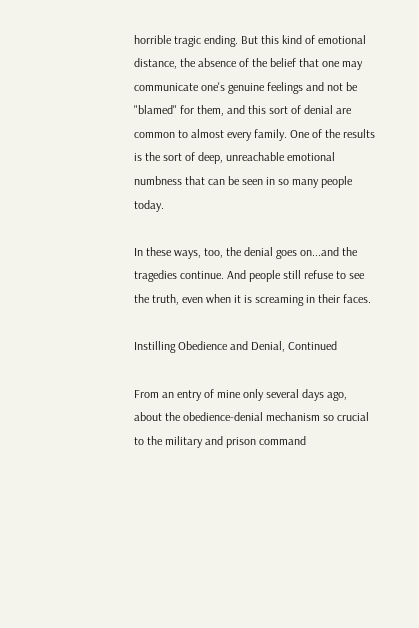horrible tragic ending. But this kind of emotional distance, the absence of the belief that one may communicate one's genuine feelings and not be "blamed" for them, and this sort of denial are common to almost every family. One of the results is the sort of deep, unreachable emotional numbness that can be seen in so many people today.

In these ways, too, the denial goes on...and the tragedies continue. And people still refuse to see the truth, even when it is screaming in their faces.

Instilling Obedience and Denial, Continued

From an entry of mine only several days ago, about the obedience-denial mechanism so crucial to the military and prison command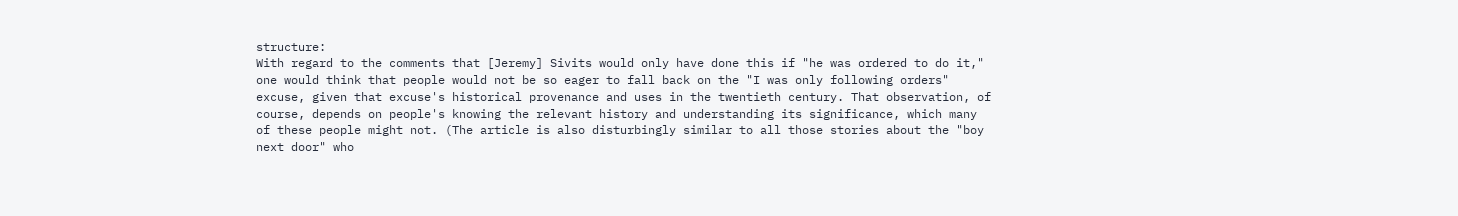structure:
With regard to the comments that [Jeremy] Sivits would only have done this if "he was ordered to do it," one would think that people would not be so eager to fall back on the "I was only following orders" excuse, given that excuse's historical provenance and uses in the twentieth century. That observation, of course, depends on people's knowing the relevant history and understanding its significance, which many of these people might not. (The article is also disturbingly similar to all those stories about the "boy next door" who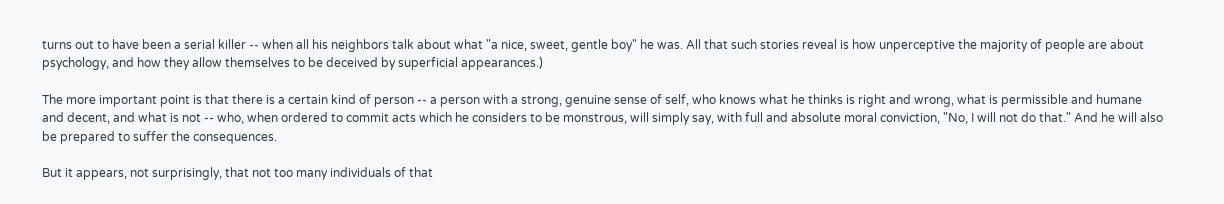turns out to have been a serial killer -- when all his neighbors talk about what "a nice, sweet, gentle boy" he was. All that such stories reveal is how unperceptive the majority of people are about psychology, and how they allow themselves to be deceived by superficial appearances.)

The more important point is that there is a certain kind of person -- a person with a strong, genuine sense of self, who knows what he thinks is right and wrong, what is permissible and humane and decent, and what is not -- who, when ordered to commit acts which he considers to be monstrous, will simply say, with full and absolute moral conviction, "No, I will not do that." And he will also be prepared to suffer the consequences.

But it appears, not surprisingly, that not too many individuals of that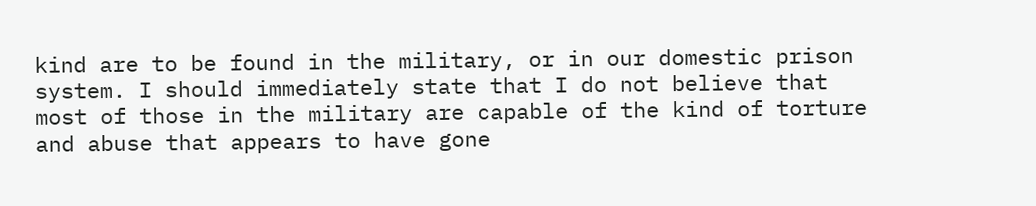kind are to be found in the military, or in our domestic prison system. I should immediately state that I do not believe that most of those in the military are capable of the kind of torture and abuse that appears to have gone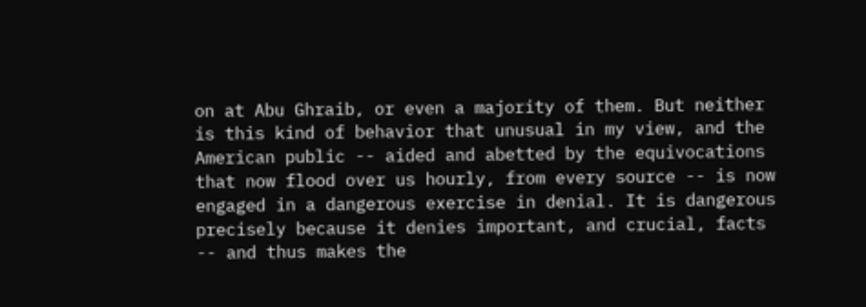on at Abu Ghraib, or even a majority of them. But neither is this kind of behavior that unusual in my view, and the American public -- aided and abetted by the equivocations that now flood over us hourly, from every source -- is now engaged in a dangerous exercise in denial. It is dangerous precisely because it denies important, and crucial, facts -- and thus makes the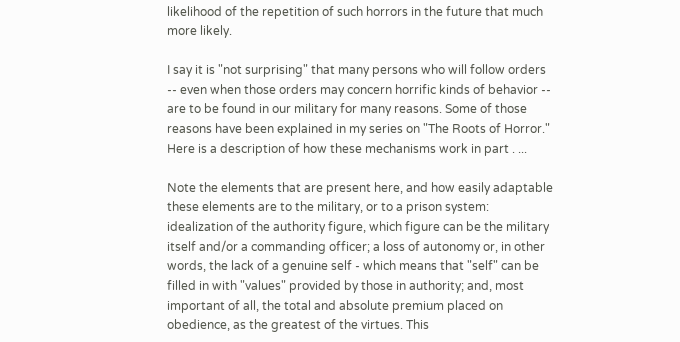likelihood of the repetition of such horrors in the future that much more likely.

I say it is "not surprising" that many persons who will follow orders -- even when those orders may concern horrific kinds of behavior -- are to be found in our military for many reasons. Some of those reasons have been explained in my series on "The Roots of Horror." Here is a description of how these mechanisms work in part . ...

Note the elements that are present here, and how easily adaptable these elements are to the military, or to a prison system: idealization of the authority figure, which figure can be the military itself and/or a commanding officer; a loss of autonomy or, in other words, the lack of a genuine self - which means that "self" can be filled in with "values" provided by those in authority; and, most important of all, the total and absolute premium placed on obedience, as the greatest of the virtues. This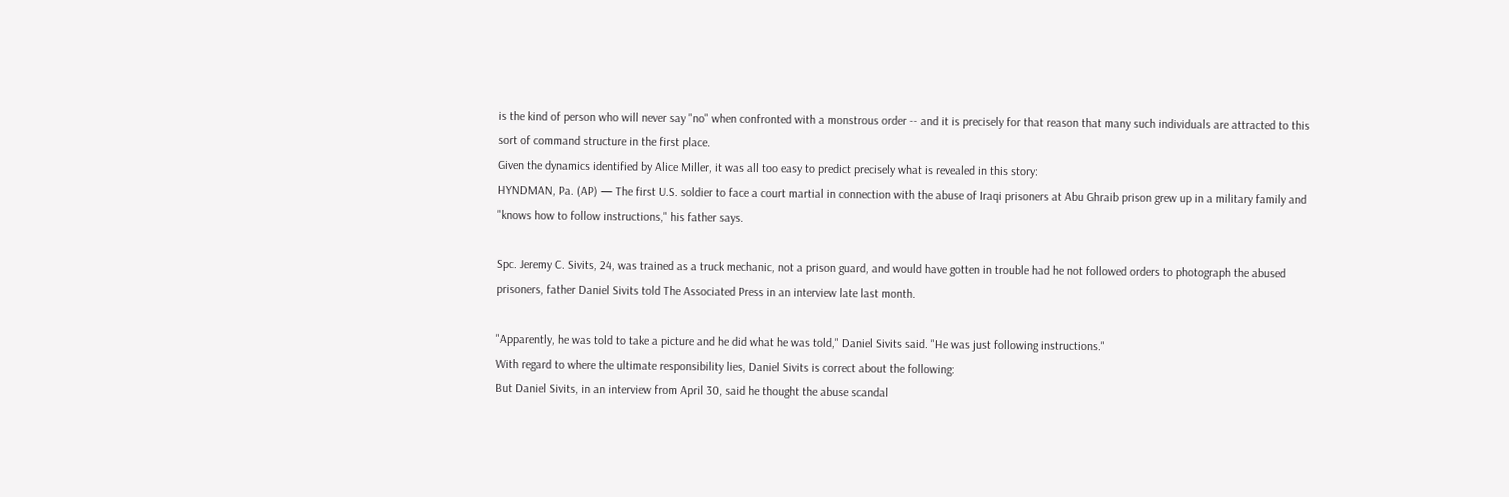is the kind of person who will never say "no" when confronted with a monstrous order -- and it is precisely for that reason that many such individuals are attracted to this sort of command structure in the first place.
Given the dynamics identified by Alice Miller, it was all too easy to predict precisely what is revealed in this story:
HYNDMAN, Pa. (AP) — The first U.S. soldier to face a court martial in connection with the abuse of Iraqi prisoners at Abu Ghraib prison grew up in a military family and "knows how to follow instructions," his father says.

Spc. Jeremy C. Sivits, 24, was trained as a truck mechanic, not a prison guard, and would have gotten in trouble had he not followed orders to photograph the abused prisoners, father Daniel Sivits told The Associated Press in an interview late last month.

"Apparently, he was told to take a picture and he did what he was told," Daniel Sivits said. "He was just following instructions."
With regard to where the ultimate responsibility lies, Daniel Sivits is correct about the following:
But Daniel Sivits, in an interview from April 30, said he thought the abuse scandal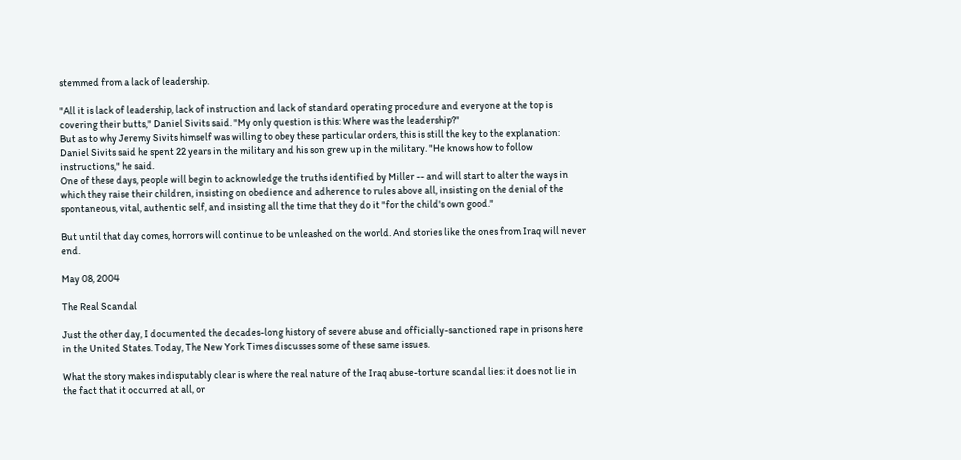stemmed from a lack of leadership.

"All it is lack of leadership, lack of instruction and lack of standard operating procedure and everyone at the top is covering their butts," Daniel Sivits said. "My only question is this: Where was the leadership?"
But as to why Jeremy Sivits himself was willing to obey these particular orders, this is still the key to the explanation:
Daniel Sivits said he spent 22 years in the military and his son grew up in the military. "He knows how to follow instructions," he said.
One of these days, people will begin to acknowledge the truths identified by Miller -- and will start to alter the ways in which they raise their children, insisting on obedience and adherence to rules above all, insisting on the denial of the spontaneous, vital, authentic self, and insisting all the time that they do it "for the child's own good."

But until that day comes, horrors will continue to be unleashed on the world. And stories like the ones from Iraq will never end.

May 08, 2004

The Real Scandal

Just the other day, I documented the decades-long history of severe abuse and officially-sanctioned rape in prisons here in the United States. Today, The New York Times discusses some of these same issues.

What the story makes indisputably clear is where the real nature of the Iraq abuse-torture scandal lies: it does not lie in the fact that it occurred at all, or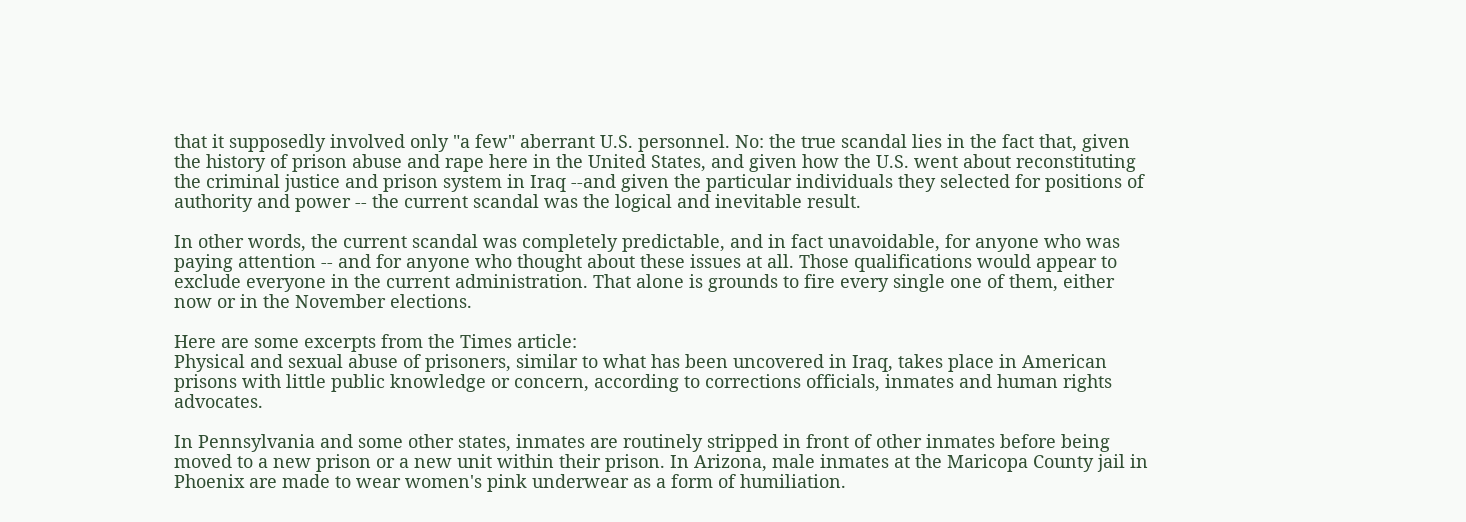that it supposedly involved only "a few" aberrant U.S. personnel. No: the true scandal lies in the fact that, given the history of prison abuse and rape here in the United States, and given how the U.S. went about reconstituting the criminal justice and prison system in Iraq --and given the particular individuals they selected for positions of authority and power -- the current scandal was the logical and inevitable result.

In other words, the current scandal was completely predictable, and in fact unavoidable, for anyone who was paying attention -- and for anyone who thought about these issues at all. Those qualifications would appear to exclude everyone in the current administration. That alone is grounds to fire every single one of them, either now or in the November elections.

Here are some excerpts from the Times article:
Physical and sexual abuse of prisoners, similar to what has been uncovered in Iraq, takes place in American prisons with little public knowledge or concern, according to corrections officials, inmates and human rights advocates.

In Pennsylvania and some other states, inmates are routinely stripped in front of other inmates before being moved to a new prison or a new unit within their prison. In Arizona, male inmates at the Maricopa County jail in Phoenix are made to wear women's pink underwear as a form of humiliation.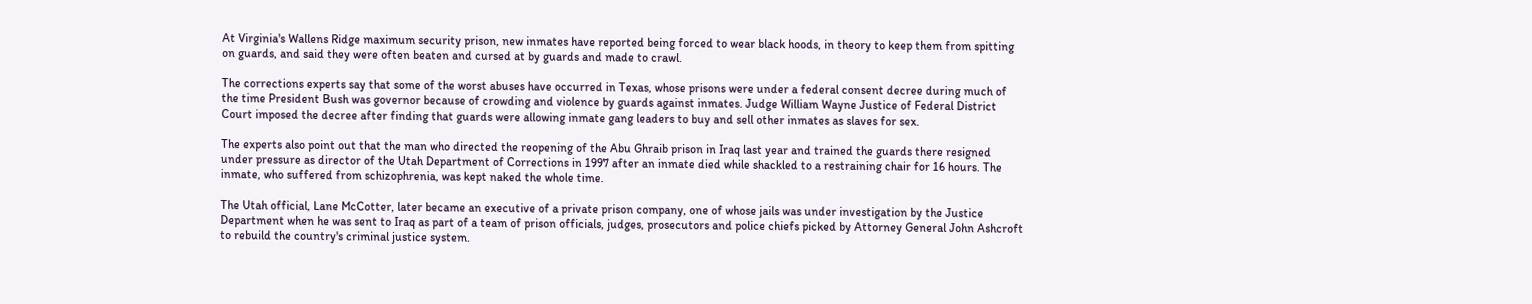At Virginia's Wallens Ridge maximum security prison, new inmates have reported being forced to wear black hoods, in theory to keep them from spitting on guards, and said they were often beaten and cursed at by guards and made to crawl.

The corrections experts say that some of the worst abuses have occurred in Texas, whose prisons were under a federal consent decree during much of the time President Bush was governor because of crowding and violence by guards against inmates. Judge William Wayne Justice of Federal District Court imposed the decree after finding that guards were allowing inmate gang leaders to buy and sell other inmates as slaves for sex.

The experts also point out that the man who directed the reopening of the Abu Ghraib prison in Iraq last year and trained the guards there resigned under pressure as director of the Utah Department of Corrections in 1997 after an inmate died while shackled to a restraining chair for 16 hours. The inmate, who suffered from schizophrenia, was kept naked the whole time.

The Utah official, Lane McCotter, later became an executive of a private prison company, one of whose jails was under investigation by the Justice Department when he was sent to Iraq as part of a team of prison officials, judges, prosecutors and police chiefs picked by Attorney General John Ashcroft to rebuild the country's criminal justice system.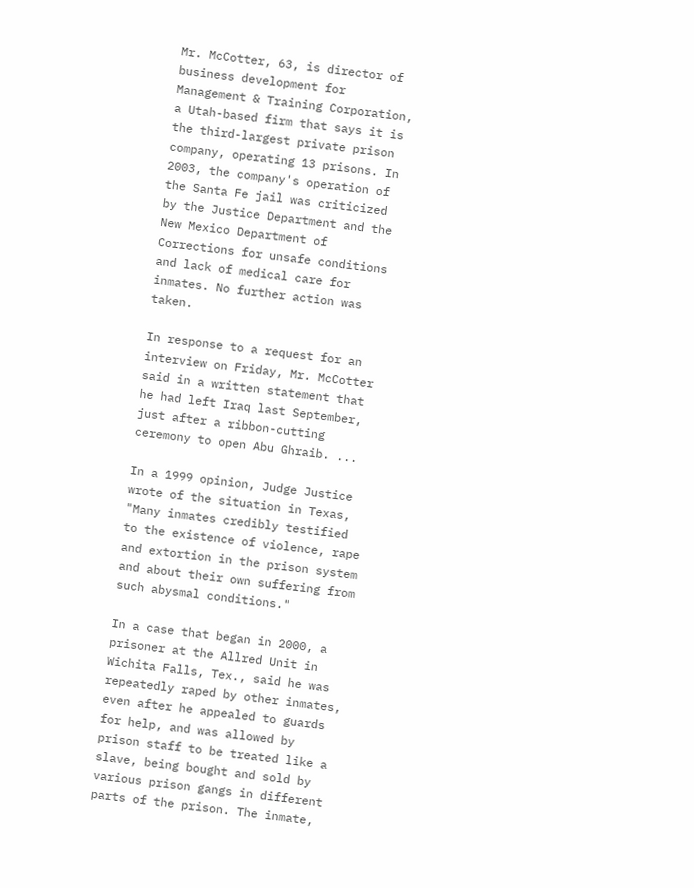Mr. McCotter, 63, is director of business development for Management & Training Corporation, a Utah-based firm that says it is the third-largest private prison company, operating 13 prisons. In 2003, the company's operation of the Santa Fe jail was criticized by the Justice Department and the New Mexico Department of Corrections for unsafe conditions and lack of medical care for inmates. No further action was taken.

In response to a request for an interview on Friday, Mr. McCotter said in a written statement that he had left Iraq last September, just after a ribbon-cutting ceremony to open Abu Ghraib. ...

In a 1999 opinion, Judge Justice wrote of the situation in Texas, "Many inmates credibly testified to the existence of violence, rape and extortion in the prison system and about their own suffering from such abysmal conditions."

In a case that began in 2000, a prisoner at the Allred Unit in Wichita Falls, Tex., said he was repeatedly raped by other inmates, even after he appealed to guards for help, and was allowed by prison staff to be treated like a slave, being bought and sold by various prison gangs in different parts of the prison. The inmate,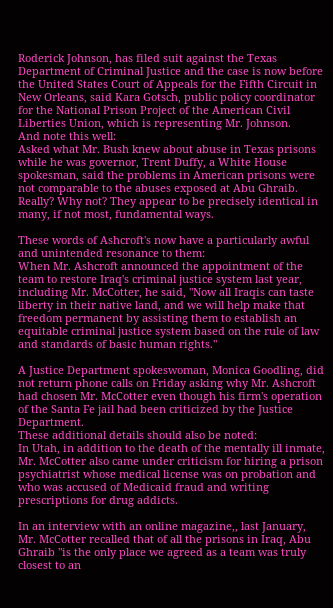Roderick Johnson, has filed suit against the Texas Department of Criminal Justice and the case is now before the United States Court of Appeals for the Fifth Circuit in New Orleans, said Kara Gotsch, public policy coordinator for the National Prison Project of the American Civil Liberties Union, which is representing Mr. Johnson.
And note this well:
Asked what Mr. Bush knew about abuse in Texas prisons while he was governor, Trent Duffy, a White House spokesman, said the problems in American prisons were not comparable to the abuses exposed at Abu Ghraib.
Really? Why not? They appear to be precisely identical in many, if not most, fundamental ways.

These words of Ashcroft's now have a particularly awful and unintended resonance to them:
When Mr. Ashcroft announced the appointment of the team to restore Iraq's criminal justice system last year, including Mr. McCotter, he said, "Now all Iraqis can taste liberty in their native land, and we will help make that freedom permanent by assisting them to establish an equitable criminal justice system based on the rule of law and standards of basic human rights."

A Justice Department spokeswoman, Monica Goodling, did not return phone calls on Friday asking why Mr. Ashcroft had chosen Mr. McCotter even though his firm's operation of the Santa Fe jail had been criticized by the Justice Department.
These additional details should also be noted:
In Utah, in addition to the death of the mentally ill inmate, Mr. McCotter also came under criticism for hiring a prison psychiatrist whose medical license was on probation and who was accused of Medicaid fraud and writing prescriptions for drug addicts.

In an interview with an online magazine,, last January, Mr. McCotter recalled that of all the prisons in Iraq, Abu Ghraib "is the only place we agreed as a team was truly closest to an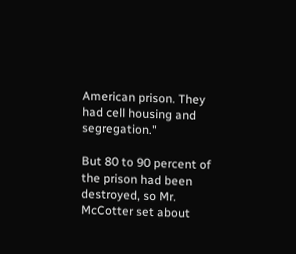American prison. They had cell housing and segregation."

But 80 to 90 percent of the prison had been destroyed, so Mr. McCotter set about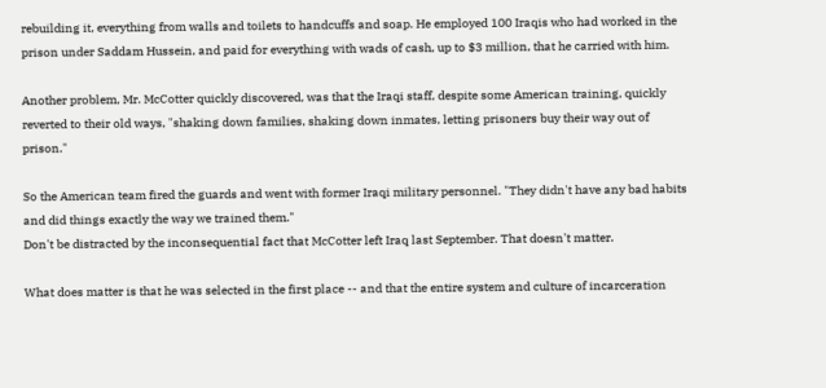rebuilding it, everything from walls and toilets to handcuffs and soap. He employed 100 Iraqis who had worked in the prison under Saddam Hussein, and paid for everything with wads of cash, up to $3 million, that he carried with him.

Another problem, Mr. McCotter quickly discovered, was that the Iraqi staff, despite some American training, quickly reverted to their old ways, "shaking down families, shaking down inmates, letting prisoners buy their way out of prison."

So the American team fired the guards and went with former Iraqi military personnel. "They didn't have any bad habits and did things exactly the way we trained them."
Don't be distracted by the inconsequential fact that McCotter left Iraq last September. That doesn't matter.

What does matter is that he was selected in the first place -- and that the entire system and culture of incarceration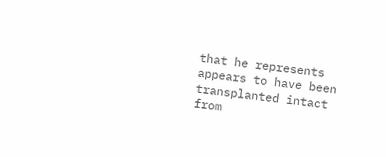that he represents appears to have been transplanted intact from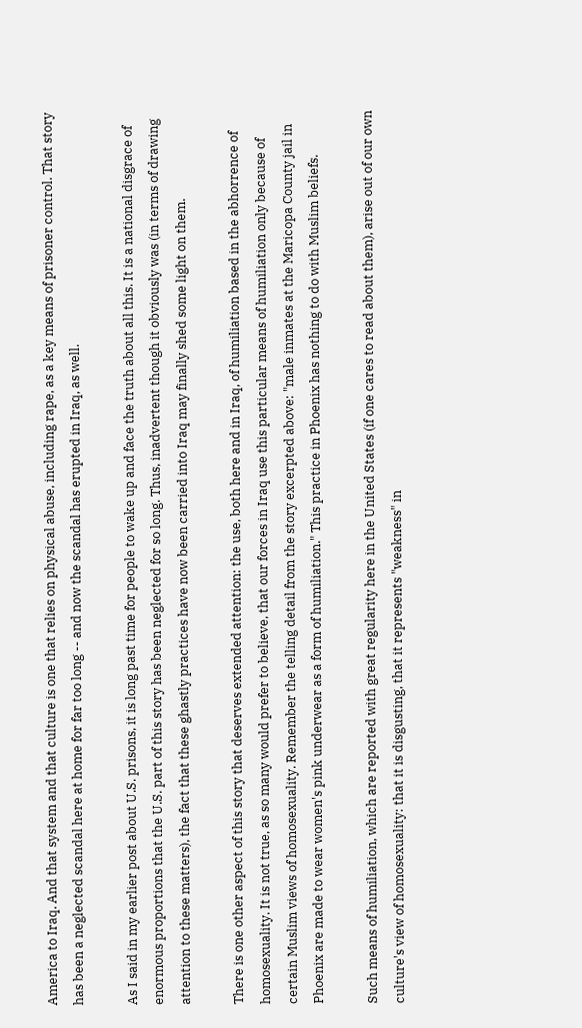America to Iraq. And that system and that culture is one that relies on physical abuse, including rape, as a key means of prisoner control. That story has been a neglected scandal here at home for far too long -- and now the scandal has erupted in Iraq, as well.

As I said in my earlier post about U.S. prisons, it is long past time for people to wake up and face the truth about all this. It is a national disgrace of enormous proportions that the U.S. part of this story has been neglected for so long. Thus, inadvertent though it obviously was (in terms of drawing attention to these matters), the fact that these ghastly practices have now been carried into Iraq may finally shed some light on them.

There is one other aspect of this story that deserves extended attention: the use, both here and in Iraq, of humiliation based in the abhorrence of homosexuality. It is not true, as so many would prefer to believe, that our forces in Iraq use this particular means of humiliation only because of certain Muslim views of homosexuality. Remember the telling detail from the story excerpted above: "male inmates at the Maricopa County jail in Phoenix are made to wear women's pink underwear as a form of humiliation." This practice in Phoenix has nothing to do with Muslim beliefs.

Such means of humiliation, which are reported with great regularity here in the United States (if one cares to read about them), arise out of our own culture's view of homosexuality: that it is disgusting, that it represents "weakness" in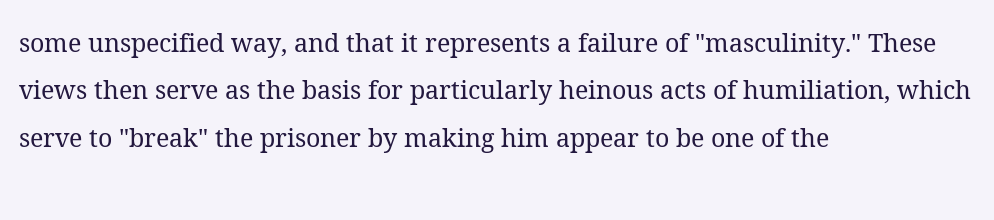some unspecified way, and that it represents a failure of "masculinity." These views then serve as the basis for particularly heinous acts of humiliation, which serve to "break" the prisoner by making him appear to be one of the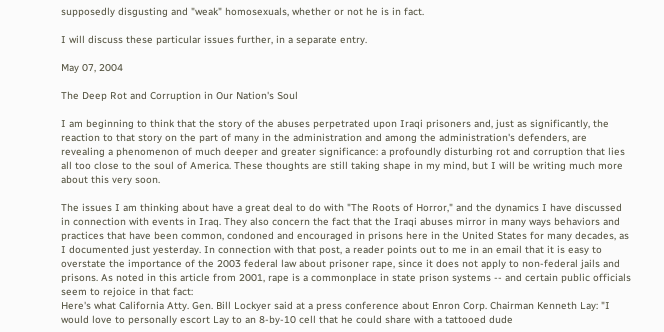supposedly disgusting and "weak" homosexuals, whether or not he is in fact.

I will discuss these particular issues further, in a separate entry.

May 07, 2004

The Deep Rot and Corruption in Our Nation's Soul

I am beginning to think that the story of the abuses perpetrated upon Iraqi prisoners and, just as significantly, the reaction to that story on the part of many in the administration and among the administration's defenders, are revealing a phenomenon of much deeper and greater significance: a profoundly disturbing rot and corruption that lies all too close to the soul of America. These thoughts are still taking shape in my mind, but I will be writing much more about this very soon.

The issues I am thinking about have a great deal to do with "The Roots of Horror," and the dynamics I have discussed in connection with events in Iraq. They also concern the fact that the Iraqi abuses mirror in many ways behaviors and practices that have been common, condoned and encouraged in prisons here in the United States for many decades, as I documented just yesterday. In connection with that post, a reader points out to me in an email that it is easy to overstate the importance of the 2003 federal law about prisoner rape, since it does not apply to non-federal jails and prisons. As noted in this article from 2001, rape is a commonplace in state prison systems -- and certain public officials seem to rejoice in that fact:
Here's what California Atty. Gen. Bill Lockyer said at a press conference about Enron Corp. Chairman Kenneth Lay: "I would love to personally escort Lay to an 8-by-10 cell that he could share with a tattooed dude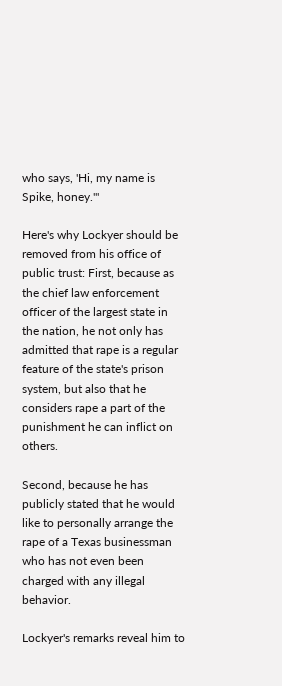who says, 'Hi, my name is Spike, honey."'

Here's why Lockyer should be removed from his office of public trust: First, because as the chief law enforcement officer of the largest state in the nation, he not only has admitted that rape is a regular feature of the state's prison system, but also that he considers rape a part of the punishment he can inflict on others.

Second, because he has publicly stated that he would like to personally arrange the rape of a Texas businessman who has not even been charged with any illegal behavior.

Lockyer's remarks reveal him to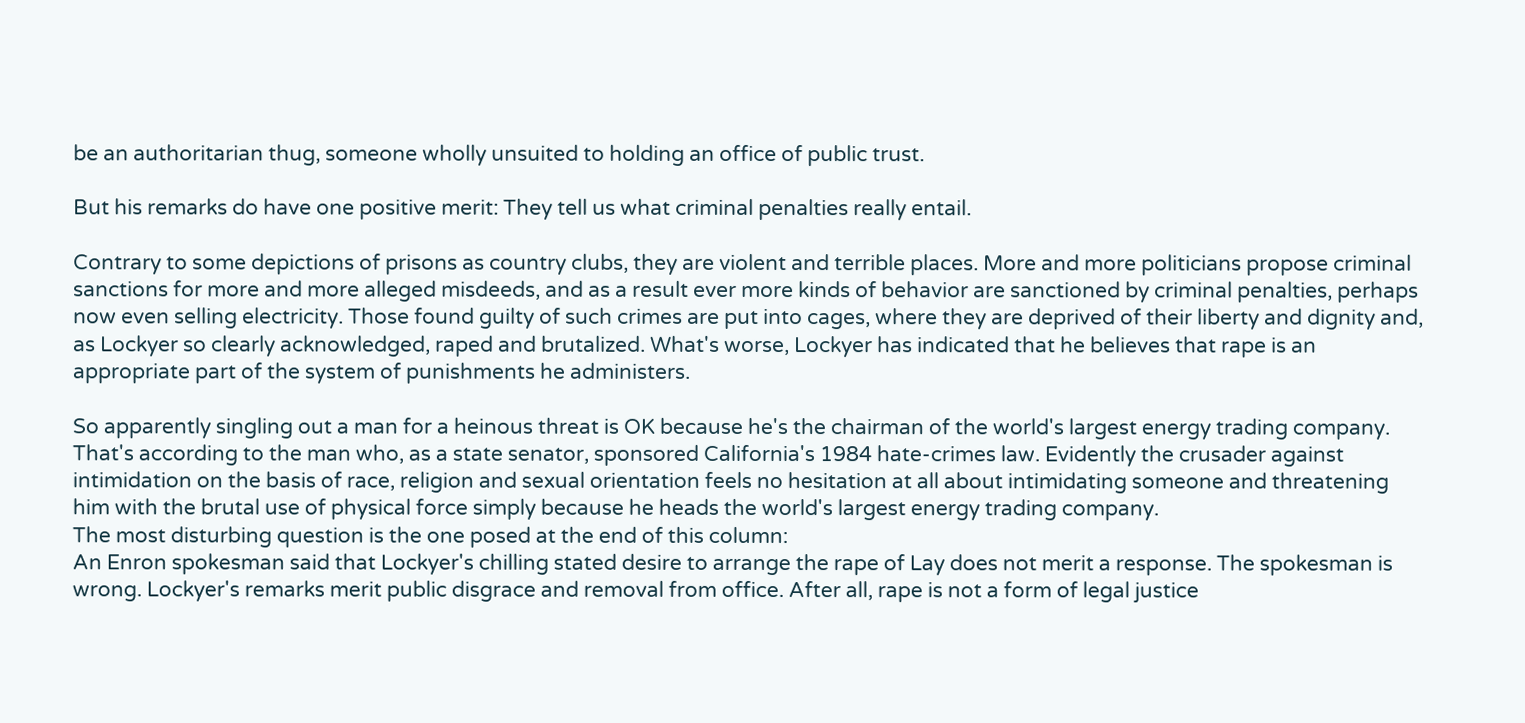be an authoritarian thug, someone wholly unsuited to holding an office of public trust.

But his remarks do have one positive merit: They tell us what criminal penalties really entail.

Contrary to some depictions of prisons as country clubs, they are violent and terrible places. More and more politicians propose criminal sanctions for more and more alleged misdeeds, and as a result ever more kinds of behavior are sanctioned by criminal penalties, perhaps now even selling electricity. Those found guilty of such crimes are put into cages, where they are deprived of their liberty and dignity and, as Lockyer so clearly acknowledged, raped and brutalized. What's worse, Lockyer has indicated that he believes that rape is an appropriate part of the system of punishments he administers.

So apparently singling out a man for a heinous threat is OK because he's the chairman of the world's largest energy trading company. That's according to the man who, as a state senator, sponsored California's 1984 hate-crimes law. Evidently the crusader against intimidation on the basis of race, religion and sexual orientation feels no hesitation at all about intimidating someone and threatening him with the brutal use of physical force simply because he heads the world's largest energy trading company.
The most disturbing question is the one posed at the end of this column:
An Enron spokesman said that Lockyer's chilling stated desire to arrange the rape of Lay does not merit a response. The spokesman is wrong. Lockyer's remarks merit public disgrace and removal from office. After all, rape is not a form of legal justice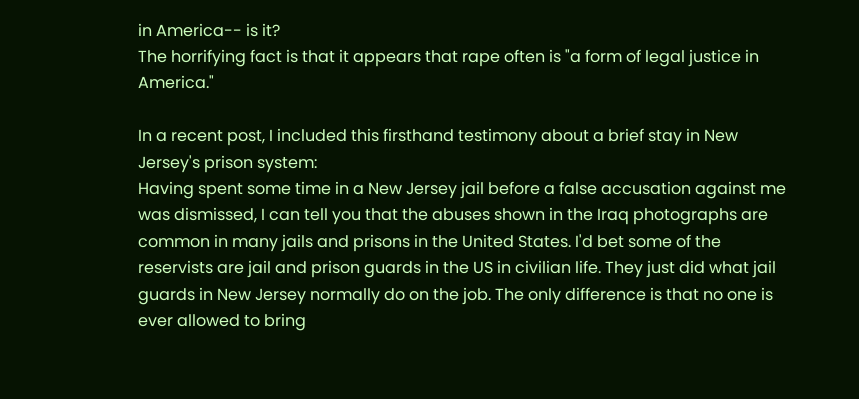in America-- is it?
The horrifying fact is that it appears that rape often is "a form of legal justice in America."

In a recent post, I included this firsthand testimony about a brief stay in New Jersey's prison system:
Having spent some time in a New Jersey jail before a false accusation against me was dismissed, I can tell you that the abuses shown in the Iraq photographs are common in many jails and prisons in the United States. I'd bet some of the reservists are jail and prison guards in the US in civilian life. They just did what jail guards in New Jersey normally do on the job. The only difference is that no one is ever allowed to bring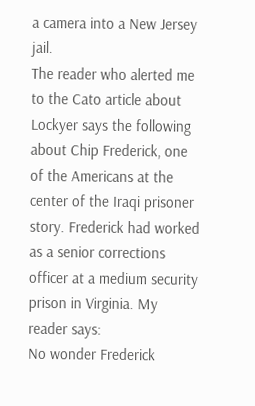a camera into a New Jersey jail.
The reader who alerted me to the Cato article about Lockyer says the following about Chip Frederick, one of the Americans at the center of the Iraqi prisoner story. Frederick had worked as a senior corrections officer at a medium security prison in Virginia. My reader says:
No wonder Frederick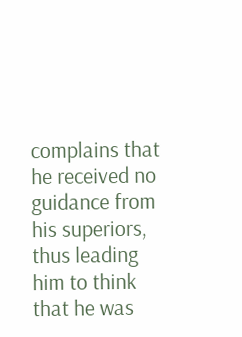complains that he received no guidance from his superiors, thus leading him to think that he was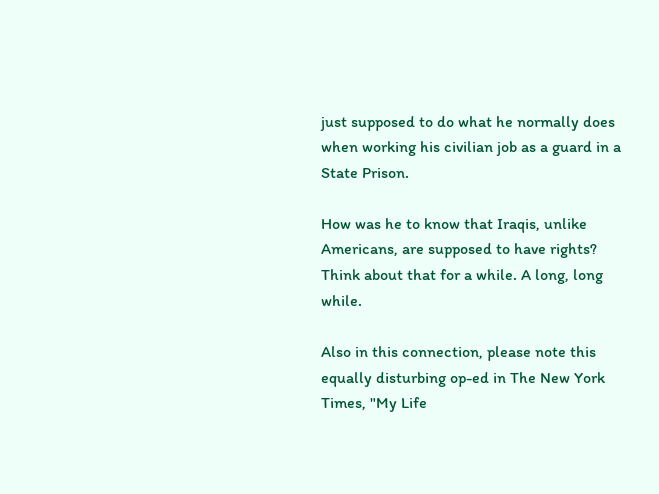just supposed to do what he normally does when working his civilian job as a guard in a State Prison.

How was he to know that Iraqis, unlike Americans, are supposed to have rights?
Think about that for a while. A long, long while.

Also in this connection, please note this equally disturbing op-ed in The New York Times, "My Life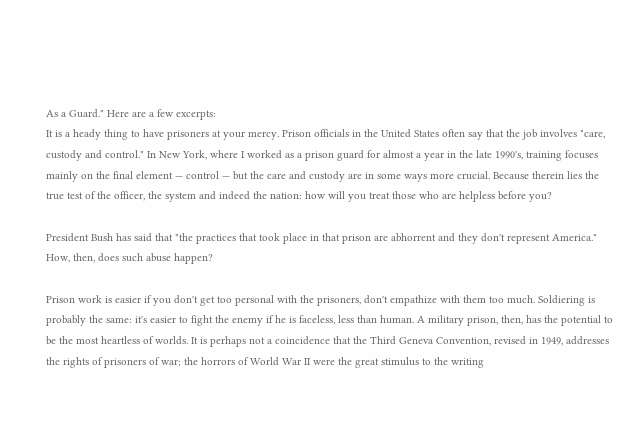As a Guard." Here are a few excerpts:
It is a heady thing to have prisoners at your mercy. Prison officials in the United States often say that the job involves "care, custody and control." In New York, where I worked as a prison guard for almost a year in the late 1990's, training focuses mainly on the final element — control — but the care and custody are in some ways more crucial. Because therein lies the true test of the officer, the system and indeed the nation: how will you treat those who are helpless before you?

President Bush has said that "the practices that took place in that prison are abhorrent and they don't represent America." How, then, does such abuse happen?

Prison work is easier if you don't get too personal with the prisoners, don't empathize with them too much. Soldiering is probably the same: it's easier to fight the enemy if he is faceless, less than human. A military prison, then, has the potential to be the most heartless of worlds. It is perhaps not a coincidence that the Third Geneva Convention, revised in 1949, addresses the rights of prisoners of war; the horrors of World War II were the great stimulus to the writing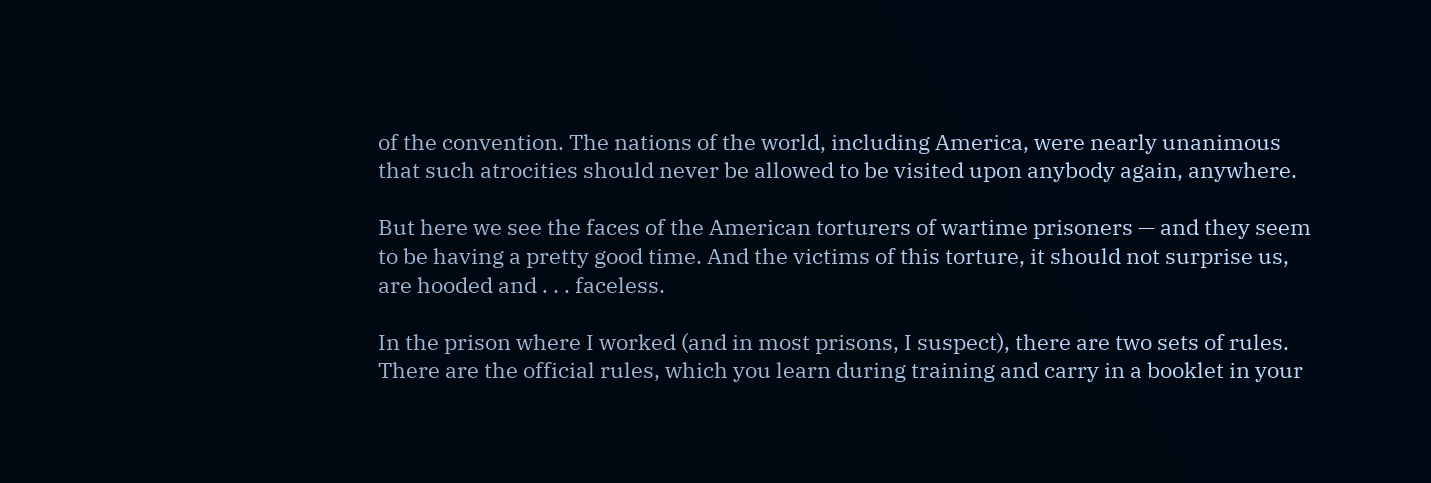of the convention. The nations of the world, including America, were nearly unanimous that such atrocities should never be allowed to be visited upon anybody again, anywhere.

But here we see the faces of the American torturers of wartime prisoners — and they seem to be having a pretty good time. And the victims of this torture, it should not surprise us, are hooded and . . . faceless.

In the prison where I worked (and in most prisons, I suspect), there are two sets of rules. There are the official rules, which you learn during training and carry in a booklet in your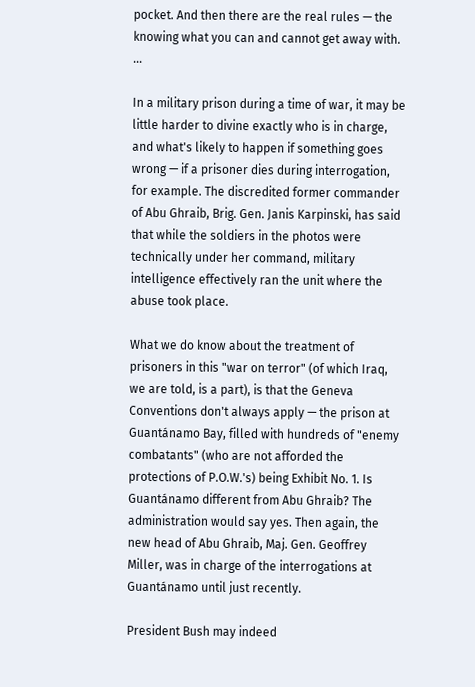pocket. And then there are the real rules — the knowing what you can and cannot get away with. ...

In a military prison during a time of war, it may be little harder to divine exactly who is in charge, and what's likely to happen if something goes wrong — if a prisoner dies during interrogation, for example. The discredited former commander of Abu Ghraib, Brig. Gen. Janis Karpinski, has said that while the soldiers in the photos were technically under her command, military intelligence effectively ran the unit where the abuse took place.

What we do know about the treatment of prisoners in this "war on terror" (of which Iraq, we are told, is a part), is that the Geneva Conventions don't always apply — the prison at Guantánamo Bay, filled with hundreds of "enemy combatants" (who are not afforded the protections of P.O.W.'s) being Exhibit No. 1. Is Guantánamo different from Abu Ghraib? The administration would say yes. Then again, the new head of Abu Ghraib, Maj. Gen. Geoffrey Miller, was in charge of the interrogations at Guantánamo until just recently.

President Bush may indeed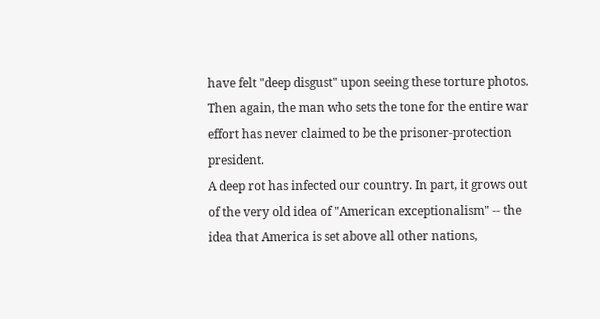have felt "deep disgust" upon seeing these torture photos. Then again, the man who sets the tone for the entire war effort has never claimed to be the prisoner-protection president.
A deep rot has infected our country. In part, it grows out of the very old idea of "American exceptionalism" -- the idea that America is set above all other nations,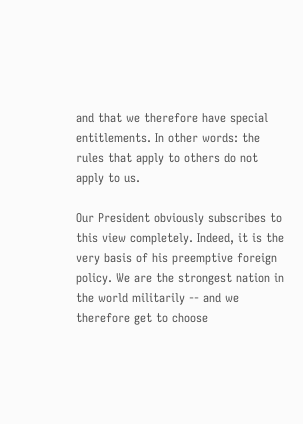and that we therefore have special entitlements. In other words: the rules that apply to others do not apply to us.

Our President obviously subscribes to this view completely. Indeed, it is the very basis of his preemptive foreign policy. We are the strongest nation in the world militarily -- and we therefore get to choose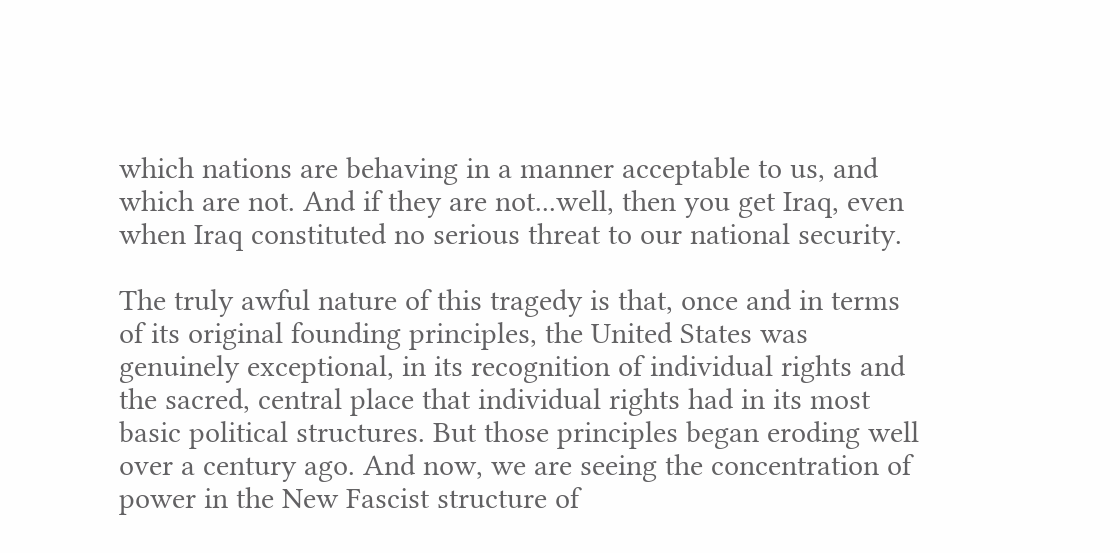which nations are behaving in a manner acceptable to us, and which are not. And if they are not...well, then you get Iraq, even when Iraq constituted no serious threat to our national security.

The truly awful nature of this tragedy is that, once and in terms of its original founding principles, the United States was genuinely exceptional, in its recognition of individual rights and the sacred, central place that individual rights had in its most basic political structures. But those principles began eroding well over a century ago. And now, we are seeing the concentration of power in the New Fascist structure of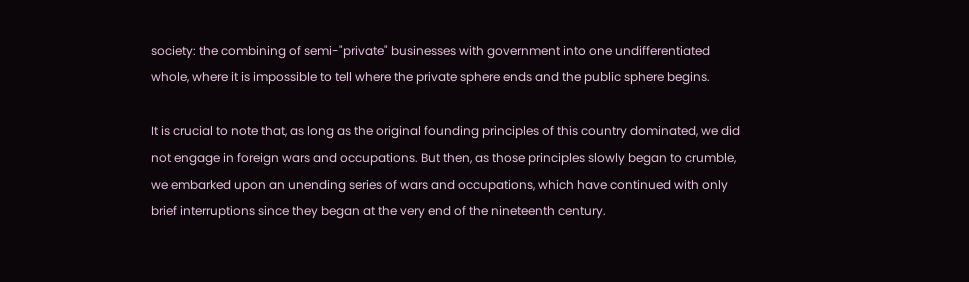society: the combining of semi-"private" businesses with government into one undifferentiated whole, where it is impossible to tell where the private sphere ends and the public sphere begins.

It is crucial to note that, as long as the original founding principles of this country dominated, we did not engage in foreign wars and occupations. But then, as those principles slowly began to crumble, we embarked upon an unending series of wars and occupations, which have continued with only brief interruptions since they began at the very end of the nineteenth century.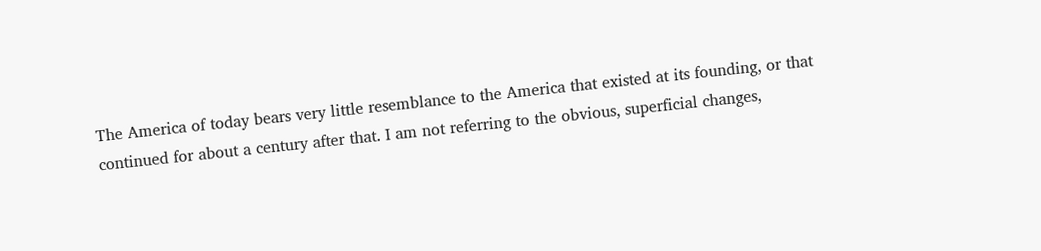The America of today bears very little resemblance to the America that existed at its founding, or that continued for about a century after that. I am not referring to the obvious, superficial changes,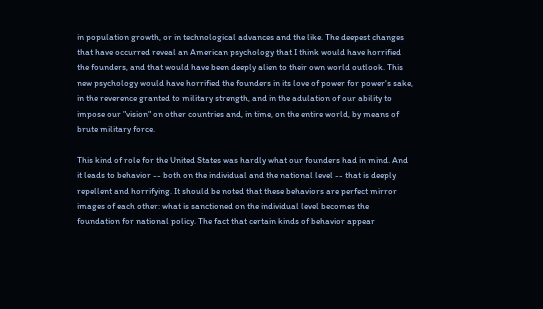in population growth, or in technological advances and the like. The deepest changes that have occurred reveal an American psychology that I think would have horrified the founders, and that would have been deeply alien to their own world outlook. This new psychology would have horrified the founders in its love of power for power's sake, in the reverence granted to military strength, and in the adulation of our ability to impose our "vision" on other countries and, in time, on the entire world, by means of brute military force.

This kind of role for the United States was hardly what our founders had in mind. And it leads to behavior -- both on the individual and the national level -- that is deeply repellent and horrifying. It should be noted that these behaviors are perfect mirror images of each other: what is sanctioned on the individual level becomes the foundation for national policy. The fact that certain kinds of behavior appear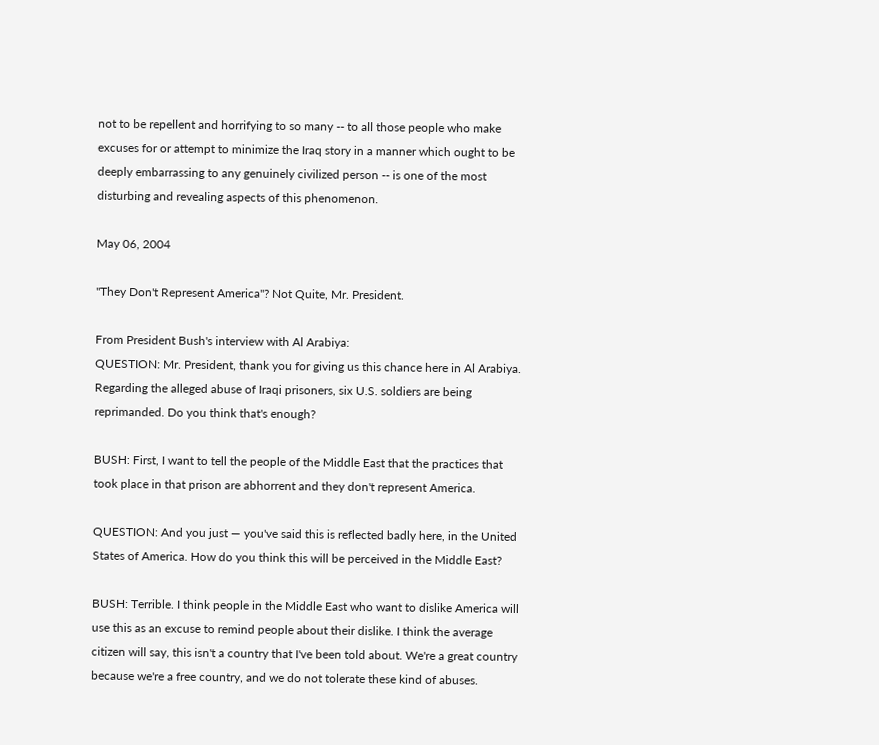not to be repellent and horrifying to so many -- to all those people who make excuses for or attempt to minimize the Iraq story in a manner which ought to be deeply embarrassing to any genuinely civilized person -- is one of the most disturbing and revealing aspects of this phenomenon.

May 06, 2004

"They Don't Represent America"? Not Quite, Mr. President.

From President Bush's interview with Al Arabiya:
QUESTION: Mr. President, thank you for giving us this chance here in Al Arabiya. Regarding the alleged abuse of Iraqi prisoners, six U.S. soldiers are being reprimanded. Do you think that's enough?

BUSH: First, I want to tell the people of the Middle East that the practices that took place in that prison are abhorrent and they don't represent America.

QUESTION: And you just — you've said this is reflected badly here, in the United States of America. How do you think this will be perceived in the Middle East?

BUSH: Terrible. I think people in the Middle East who want to dislike America will use this as an excuse to remind people about their dislike. I think the average citizen will say, this isn't a country that I've been told about. We're a great country because we're a free country, and we do not tolerate these kind of abuses.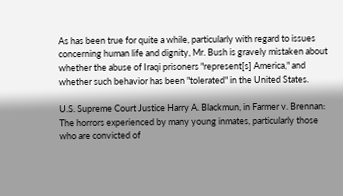As has been true for quite a while, particularly with regard to issues concerning human life and dignity, Mr. Bush is gravely mistaken about whether the abuse of Iraqi prisoners "represent[s] America," and whether such behavior has been "tolerated" in the United States.

U.S. Supreme Court Justice Harry A. Blackmun, in Farmer v. Brennan:
The horrors experienced by many young inmates, particularly those who are convicted of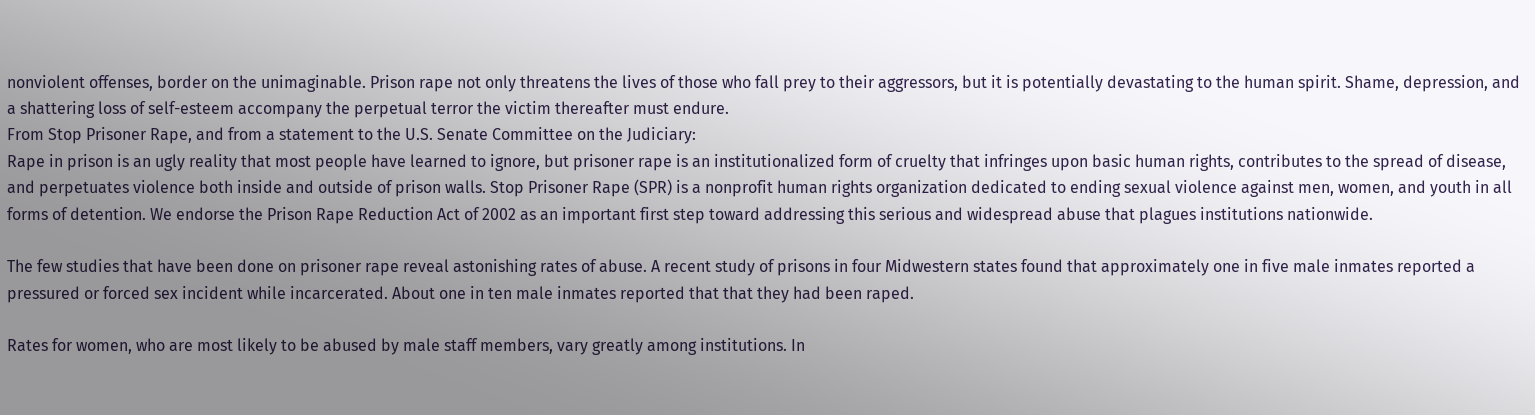nonviolent offenses, border on the unimaginable. Prison rape not only threatens the lives of those who fall prey to their aggressors, but it is potentially devastating to the human spirit. Shame, depression, and a shattering loss of self-esteem accompany the perpetual terror the victim thereafter must endure.
From Stop Prisoner Rape, and from a statement to the U.S. Senate Committee on the Judiciary:
Rape in prison is an ugly reality that most people have learned to ignore, but prisoner rape is an institutionalized form of cruelty that infringes upon basic human rights, contributes to the spread of disease, and perpetuates violence both inside and outside of prison walls. Stop Prisoner Rape (SPR) is a nonprofit human rights organization dedicated to ending sexual violence against men, women, and youth in all forms of detention. We endorse the Prison Rape Reduction Act of 2002 as an important first step toward addressing this serious and widespread abuse that plagues institutions nationwide.

The few studies that have been done on prisoner rape reveal astonishing rates of abuse. A recent study of prisons in four Midwestern states found that approximately one in five male inmates reported a pressured or forced sex incident while incarcerated. About one in ten male inmates reported that that they had been raped.

Rates for women, who are most likely to be abused by male staff members, vary greatly among institutions. In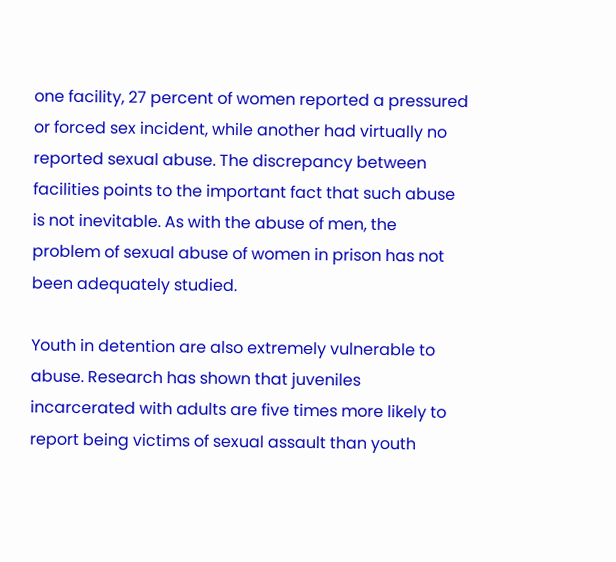one facility, 27 percent of women reported a pressured or forced sex incident, while another had virtually no reported sexual abuse. The discrepancy between facilities points to the important fact that such abuse is not inevitable. As with the abuse of men, the problem of sexual abuse of women in prison has not been adequately studied.

Youth in detention are also extremely vulnerable to abuse. Research has shown that juveniles incarcerated with adults are five times more likely to report being victims of sexual assault than youth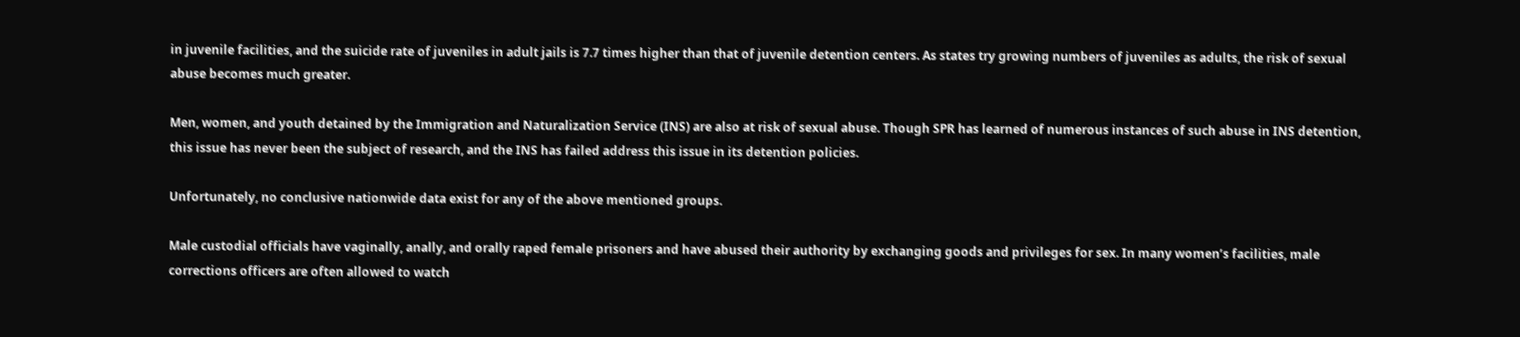in juvenile facilities, and the suicide rate of juveniles in adult jails is 7.7 times higher than that of juvenile detention centers. As states try growing numbers of juveniles as adults, the risk of sexual abuse becomes much greater.

Men, women, and youth detained by the Immigration and Naturalization Service (INS) are also at risk of sexual abuse. Though SPR has learned of numerous instances of such abuse in INS detention, this issue has never been the subject of research, and the INS has failed address this issue in its detention policies.

Unfortunately, no conclusive nationwide data exist for any of the above mentioned groups.

Male custodial officials have vaginally, anally, and orally raped female prisoners and have abused their authority by exchanging goods and privileges for sex. In many women’s facilities, male corrections officers are often allowed to watch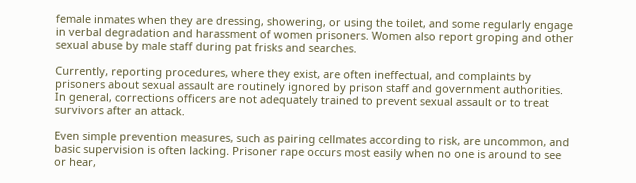female inmates when they are dressing, showering, or using the toilet, and some regularly engage in verbal degradation and harassment of women prisoners. Women also report groping and other sexual abuse by male staff during pat frisks and searches.

Currently, reporting procedures, where they exist, are often ineffectual, and complaints by prisoners about sexual assault are routinely ignored by prison staff and government authorities. In general, corrections officers are not adequately trained to prevent sexual assault or to treat survivors after an attack.

Even simple prevention measures, such as pairing cellmates according to risk, are uncommon, and basic supervision is often lacking. Prisoner rape occurs most easily when no one is around to see or hear,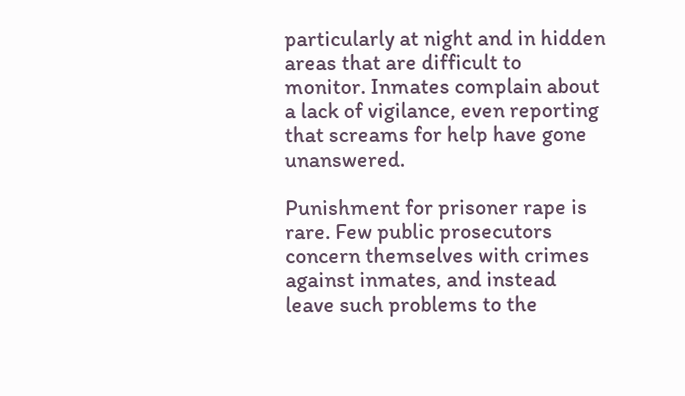particularly at night and in hidden areas that are difficult to monitor. Inmates complain about a lack of vigilance, even reporting that screams for help have gone unanswered.

Punishment for prisoner rape is rare. Few public prosecutors concern themselves with crimes against inmates, and instead leave such problems to the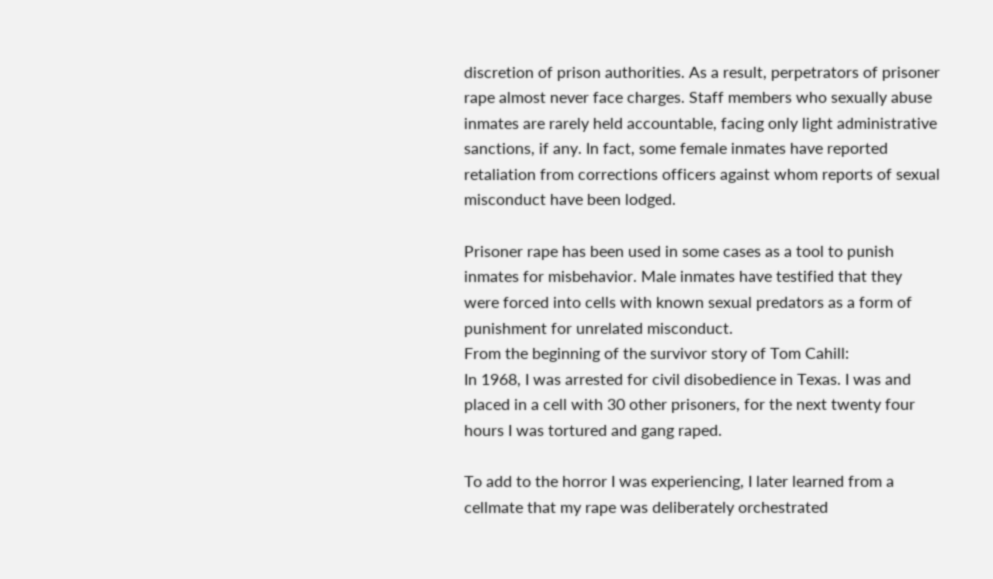discretion of prison authorities. As a result, perpetrators of prisoner rape almost never face charges. Staff members who sexually abuse inmates are rarely held accountable, facing only light administrative sanctions, if any. In fact, some female inmates have reported retaliation from corrections officers against whom reports of sexual misconduct have been lodged.

Prisoner rape has been used in some cases as a tool to punish inmates for misbehavior. Male inmates have testified that they were forced into cells with known sexual predators as a form of punishment for unrelated misconduct.
From the beginning of the survivor story of Tom Cahill:
In 1968, I was arrested for civil disobedience in Texas. I was and placed in a cell with 30 other prisoners, for the next twenty four hours I was tortured and gang raped.

To add to the horror I was experiencing, I later learned from a cellmate that my rape was deliberately orchestrated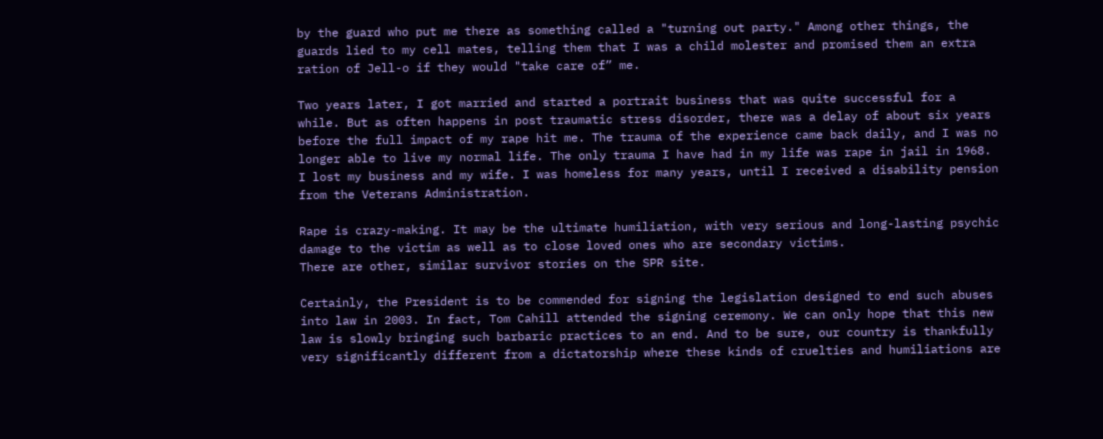by the guard who put me there as something called a "turning out party." Among other things, the guards lied to my cell mates, telling them that I was a child molester and promised them an extra ration of Jell-o if they would "take care of” me.

Two years later, I got married and started a portrait business that was quite successful for a while. But as often happens in post traumatic stress disorder, there was a delay of about six years before the full impact of my rape hit me. The trauma of the experience came back daily, and I was no longer able to live my normal life. The only trauma I have had in my life was rape in jail in 1968. I lost my business and my wife. I was homeless for many years, until I received a disability pension from the Veterans Administration.

Rape is crazy-making. It may be the ultimate humiliation, with very serious and long-lasting psychic damage to the victim as well as to close loved ones who are secondary victims.
There are other, similar survivor stories on the SPR site.

Certainly, the President is to be commended for signing the legislation designed to end such abuses into law in 2003. In fact, Tom Cahill attended the signing ceremony. We can only hope that this new law is slowly bringing such barbaric practices to an end. And to be sure, our country is thankfully very significantly different from a dictatorship where these kinds of cruelties and humiliations are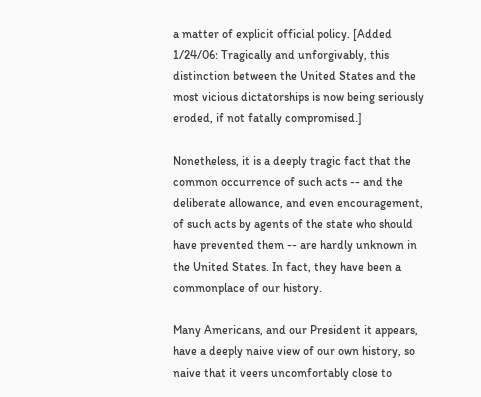a matter of explicit official policy. [Added 1/24/06: Tragically and unforgivably, this distinction between the United States and the most vicious dictatorships is now being seriously eroded, if not fatally compromised.]

Nonetheless, it is a deeply tragic fact that the common occurrence of such acts -- and the deliberate allowance, and even encouragement, of such acts by agents of the state who should have prevented them -- are hardly unknown in the United States. In fact, they have been a commonplace of our history.

Many Americans, and our President it appears, have a deeply naive view of our own history, so naive that it veers uncomfortably close to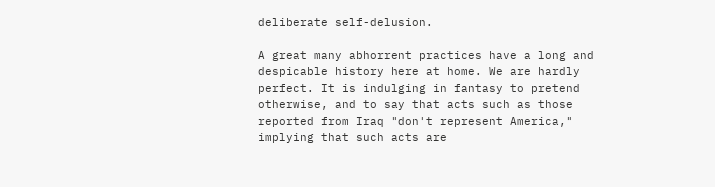deliberate self-delusion.

A great many abhorrent practices have a long and despicable history here at home. We are hardly perfect. It is indulging in fantasy to pretend otherwise, and to say that acts such as those reported from Iraq "don't represent America," implying that such acts are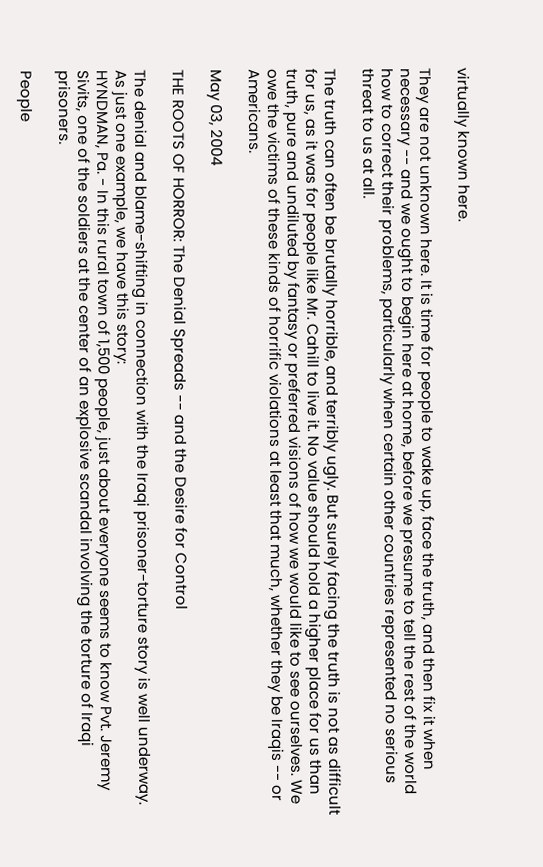virtually known here.

They are not unknown here. It is time for people to wake up, face the truth, and then fix it when necessary -- and we ought to begin here at home, before we presume to tell the rest of the world how to correct their problems, particularly when certain other countries represented no serious threat to us at all.

The truth can often be brutally horrible, and terribly ugly. But surely facing the truth is not as difficult for us, as it was for people like Mr. Cahill to live it. No value should hold a higher place for us than truth, pure and undiluted by fantasy or preferred visions of how we would like to see ourselves. We owe the victims of these kinds of horrific violations at least that much, whether they be Iraqis -- or Americans.

May 03, 2004

THE ROOTS OF HORROR: The Denial Spreads -- and the Desire for Control

The denial and blame-shifting in connection with the Iraqi prisoner-torture story is well underway. As just one example, we have this story:
HYNDMAN, Pa. - In this rural town of 1,500 people, just about everyone seems to know Pvt. Jeremy Sivits, one of the soldiers at the center of an explosive scandal involving the torture of Iraqi prisoners.

People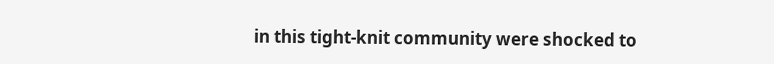in this tight-knit community were shocked to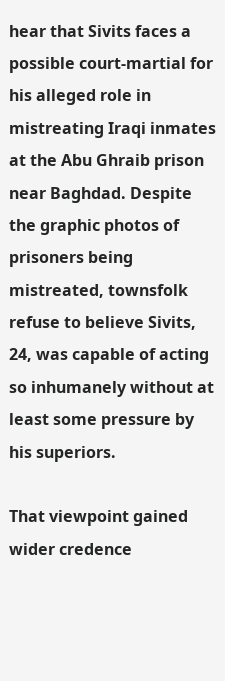hear that Sivits faces a possible court-martial for his alleged role in mistreating Iraqi inmates at the Abu Ghraib prison near Baghdad. Despite the graphic photos of prisoners being mistreated, townsfolk refuse to believe Sivits, 24, was capable of acting so inhumanely without at least some pressure by his superiors.

That viewpoint gained wider credence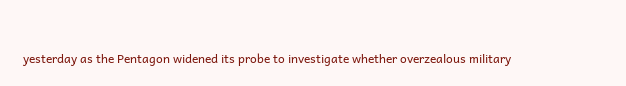yesterday as the Pentagon widened its probe to investigate whether overzealous military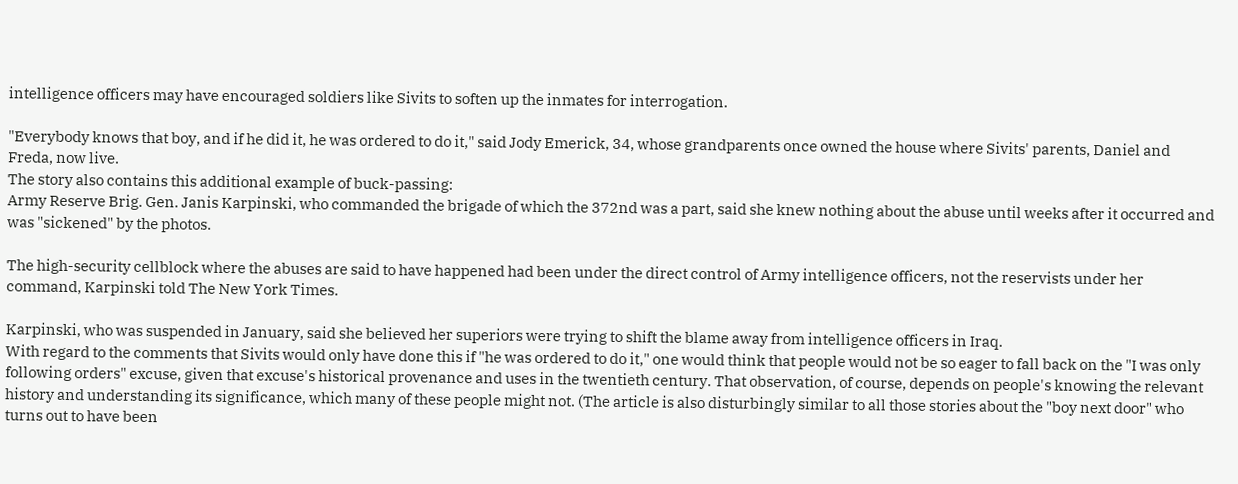intelligence officers may have encouraged soldiers like Sivits to soften up the inmates for interrogation.

"Everybody knows that boy, and if he did it, he was ordered to do it," said Jody Emerick, 34, whose grandparents once owned the house where Sivits' parents, Daniel and Freda, now live.
The story also contains this additional example of buck-passing:
Army Reserve Brig. Gen. Janis Karpinski, who commanded the brigade of which the 372nd was a part, said she knew nothing about the abuse until weeks after it occurred and was "sickened" by the photos.

The high-security cellblock where the abuses are said to have happened had been under the direct control of Army intelligence officers, not the reservists under her command, Karpinski told The New York Times.

Karpinski, who was suspended in January, said she believed her superiors were trying to shift the blame away from intelligence officers in Iraq.
With regard to the comments that Sivits would only have done this if "he was ordered to do it," one would think that people would not be so eager to fall back on the "I was only following orders" excuse, given that excuse's historical provenance and uses in the twentieth century. That observation, of course, depends on people's knowing the relevant history and understanding its significance, which many of these people might not. (The article is also disturbingly similar to all those stories about the "boy next door" who turns out to have been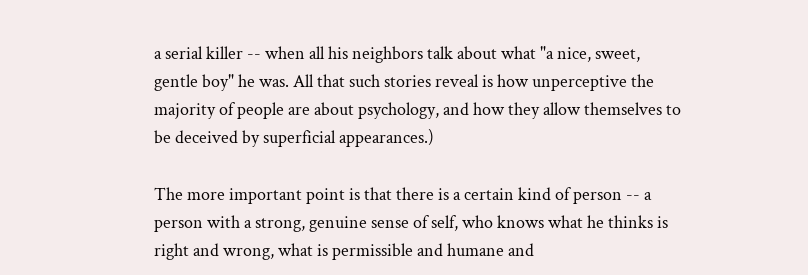a serial killer -- when all his neighbors talk about what "a nice, sweet, gentle boy" he was. All that such stories reveal is how unperceptive the majority of people are about psychology, and how they allow themselves to be deceived by superficial appearances.)

The more important point is that there is a certain kind of person -- a person with a strong, genuine sense of self, who knows what he thinks is right and wrong, what is permissible and humane and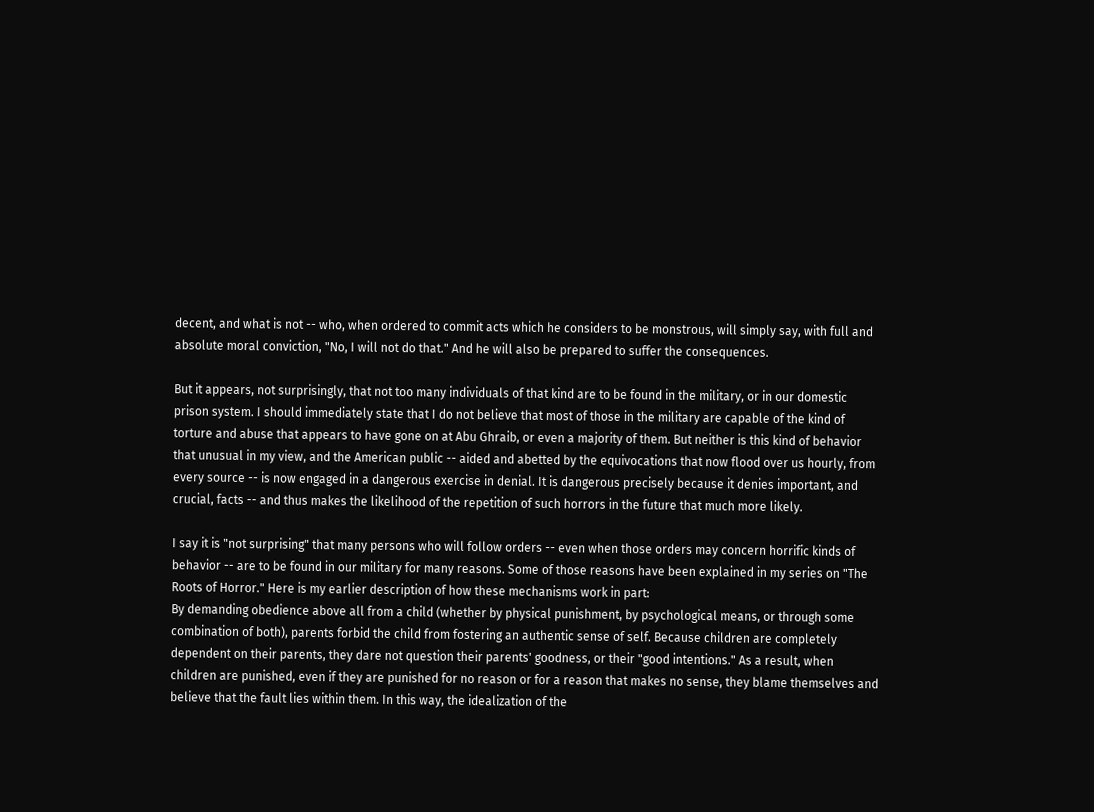decent, and what is not -- who, when ordered to commit acts which he considers to be monstrous, will simply say, with full and absolute moral conviction, "No, I will not do that." And he will also be prepared to suffer the consequences.

But it appears, not surprisingly, that not too many individuals of that kind are to be found in the military, or in our domestic prison system. I should immediately state that I do not believe that most of those in the military are capable of the kind of torture and abuse that appears to have gone on at Abu Ghraib, or even a majority of them. But neither is this kind of behavior that unusual in my view, and the American public -- aided and abetted by the equivocations that now flood over us hourly, from every source -- is now engaged in a dangerous exercise in denial. It is dangerous precisely because it denies important, and crucial, facts -- and thus makes the likelihood of the repetition of such horrors in the future that much more likely.

I say it is "not surprising" that many persons who will follow orders -- even when those orders may concern horrific kinds of behavior -- are to be found in our military for many reasons. Some of those reasons have been explained in my series on "The Roots of Horror." Here is my earlier description of how these mechanisms work in part:
By demanding obedience above all from a child (whether by physical punishment, by psychological means, or through some combination of both), parents forbid the child from fostering an authentic sense of self. Because children are completely dependent on their parents, they dare not question their parents' goodness, or their "good intentions." As a result, when children are punished, even if they are punished for no reason or for a reason that makes no sense, they blame themselves and believe that the fault lies within them. In this way, the idealization of the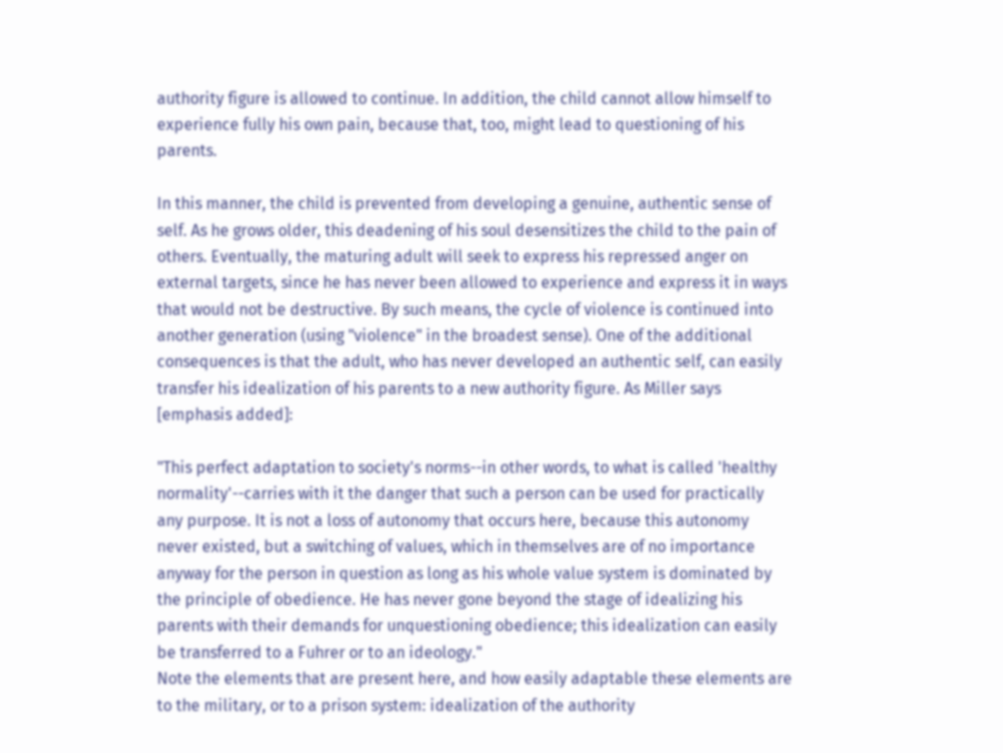authority figure is allowed to continue. In addition, the child cannot allow himself to experience fully his own pain, because that, too, might lead to questioning of his parents.

In this manner, the child is prevented from developing a genuine, authentic sense of self. As he grows older, this deadening of his soul desensitizes the child to the pain of others. Eventually, the maturing adult will seek to express his repressed anger on external targets, since he has never been allowed to experience and express it in ways that would not be destructive. By such means, the cycle of violence is continued into another generation (using "violence" in the broadest sense). One of the additional consequences is that the adult, who has never developed an authentic self, can easily transfer his idealization of his parents to a new authority figure. As Miller says [emphasis added]:

"This perfect adaptation to society's norms--in other words, to what is called 'healthy normality'--carries with it the danger that such a person can be used for practically any purpose. It is not a loss of autonomy that occurs here, because this autonomy never existed, but a switching of values, which in themselves are of no importance anyway for the person in question as long as his whole value system is dominated by the principle of obedience. He has never gone beyond the stage of idealizing his parents with their demands for unquestioning obedience; this idealization can easily be transferred to a Fuhrer or to an ideology."
Note the elements that are present here, and how easily adaptable these elements are to the military, or to a prison system: idealization of the authority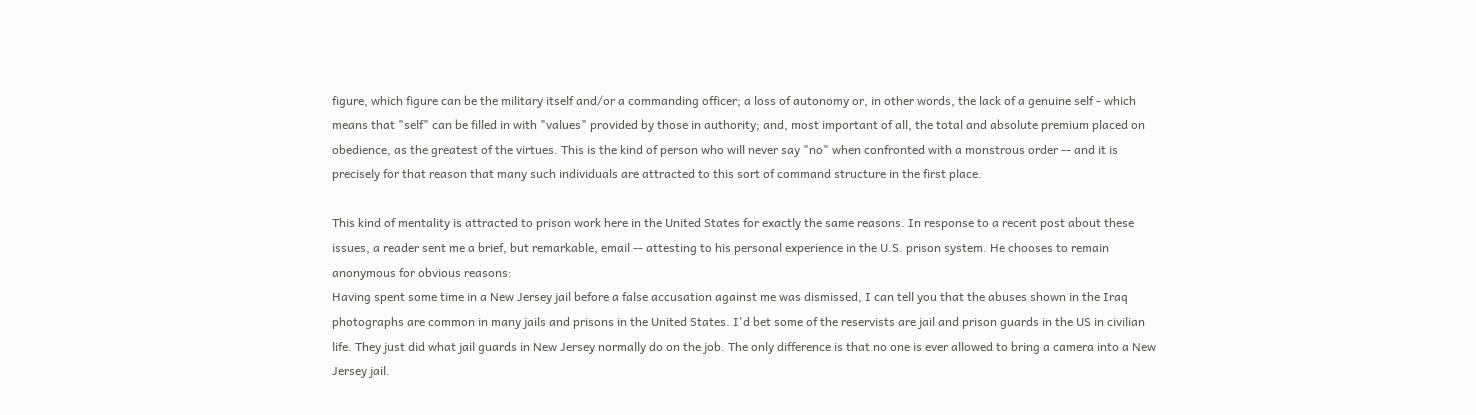figure, which figure can be the military itself and/or a commanding officer; a loss of autonomy or, in other words, the lack of a genuine self - which means that "self" can be filled in with "values" provided by those in authority; and, most important of all, the total and absolute premium placed on obedience, as the greatest of the virtues. This is the kind of person who will never say "no" when confronted with a monstrous order -- and it is precisely for that reason that many such individuals are attracted to this sort of command structure in the first place.

This kind of mentality is attracted to prison work here in the United States for exactly the same reasons. In response to a recent post about these issues, a reader sent me a brief, but remarkable, email -- attesting to his personal experience in the U.S. prison system. He chooses to remain anonymous for obvious reasons:
Having spent some time in a New Jersey jail before a false accusation against me was dismissed, I can tell you that the abuses shown in the Iraq photographs are common in many jails and prisons in the United States. I'd bet some of the reservists are jail and prison guards in the US in civilian life. They just did what jail guards in New Jersey normally do on the job. The only difference is that no one is ever allowed to bring a camera into a New Jersey jail.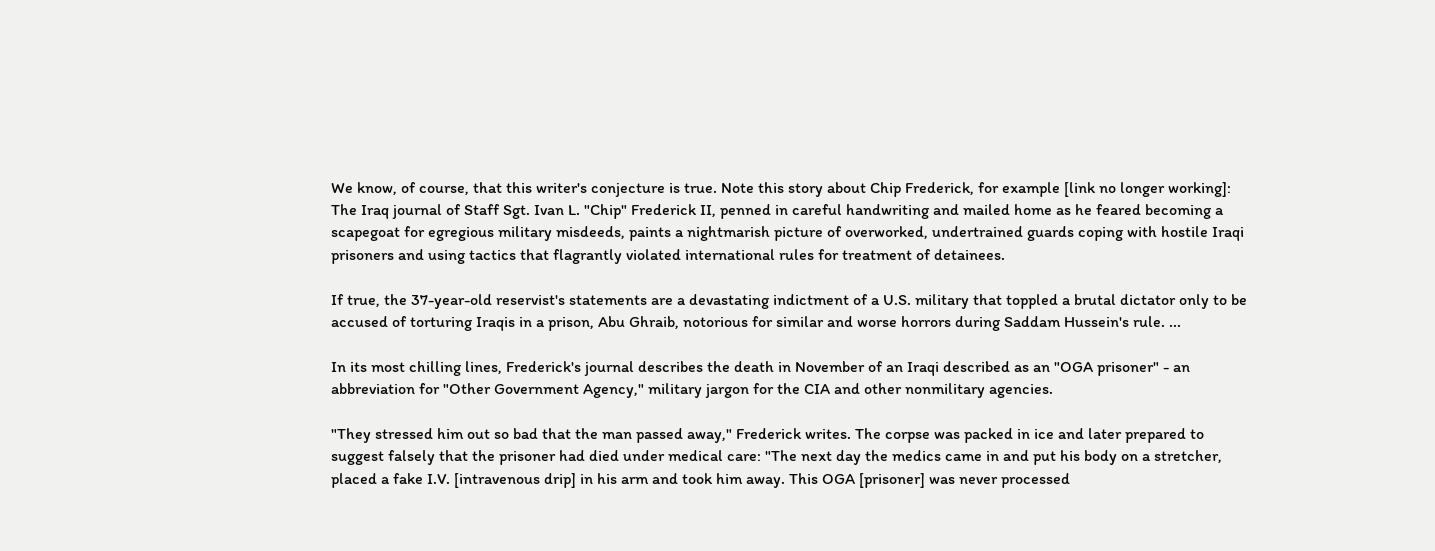We know, of course, that this writer's conjecture is true. Note this story about Chip Frederick, for example [link no longer working]:
The Iraq journal of Staff Sgt. Ivan L. "Chip" Frederick II, penned in careful handwriting and mailed home as he feared becoming a scapegoat for egregious military misdeeds, paints a nightmarish picture of overworked, undertrained guards coping with hostile Iraqi prisoners and using tactics that flagrantly violated international rules for treatment of detainees.

If true, the 37-year-old reservist's statements are a devastating indictment of a U.S. military that toppled a brutal dictator only to be accused of torturing Iraqis in a prison, Abu Ghraib, notorious for similar and worse horrors during Saddam Hussein's rule. ...

In its most chilling lines, Frederick's journal describes the death in November of an Iraqi described as an "OGA prisoner" - an abbreviation for "Other Government Agency," military jargon for the CIA and other nonmilitary agencies.

"They stressed him out so bad that the man passed away," Frederick writes. The corpse was packed in ice and later prepared to suggest falsely that the prisoner had died under medical care: "The next day the medics came in and put his body on a stretcher, placed a fake I.V. [intravenous drip] in his arm and took him away. This OGA [prisoner] was never processed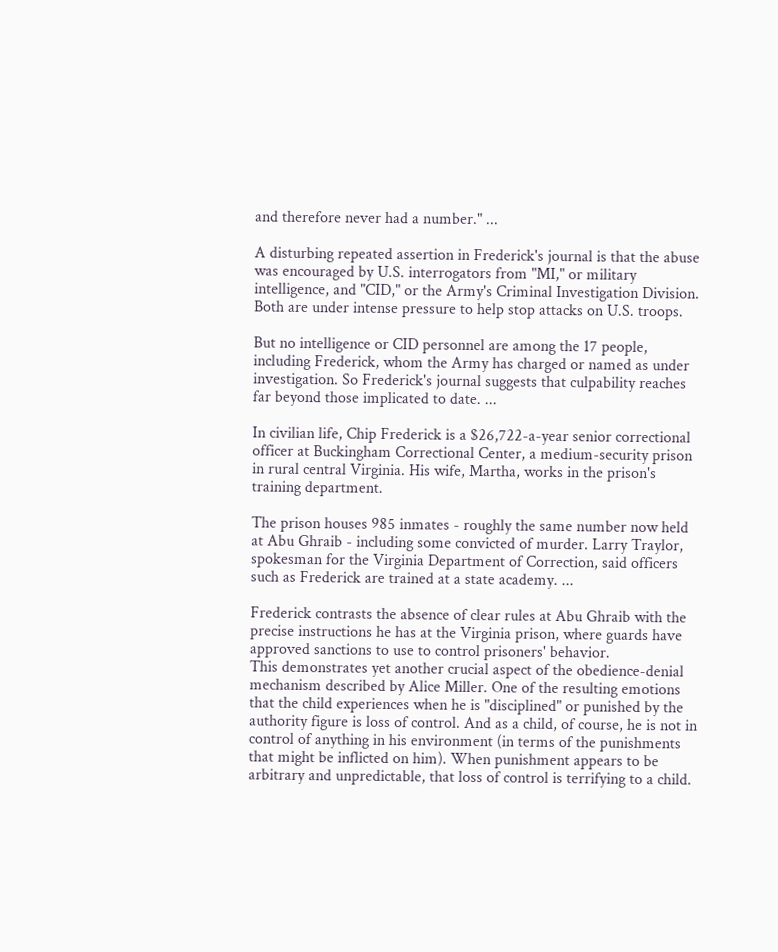and therefore never had a number." ...

A disturbing repeated assertion in Frederick's journal is that the abuse was encouraged by U.S. interrogators from "MI," or military intelligence, and "CID," or the Army's Criminal Investigation Division. Both are under intense pressure to help stop attacks on U.S. troops.

But no intelligence or CID personnel are among the 17 people, including Frederick, whom the Army has charged or named as under investigation. So Frederick's journal suggests that culpability reaches far beyond those implicated to date. ...

In civilian life, Chip Frederick is a $26,722-a-year senior correctional officer at Buckingham Correctional Center, a medium-security prison in rural central Virginia. His wife, Martha, works in the prison's training department.

The prison houses 985 inmates - roughly the same number now held at Abu Ghraib - including some convicted of murder. Larry Traylor, spokesman for the Virginia Department of Correction, said officers such as Frederick are trained at a state academy. ...

Frederick contrasts the absence of clear rules at Abu Ghraib with the precise instructions he has at the Virginia prison, where guards have approved sanctions to use to control prisoners' behavior.
This demonstrates yet another crucial aspect of the obedience-denial mechanism described by Alice Miller. One of the resulting emotions that the child experiences when he is "disciplined" or punished by the authority figure is loss of control. And as a child, of course, he is not in control of anything in his environment (in terms of the punishments that might be inflicted on him). When punishment appears to be arbitrary and unpredictable, that loss of control is terrifying to a child.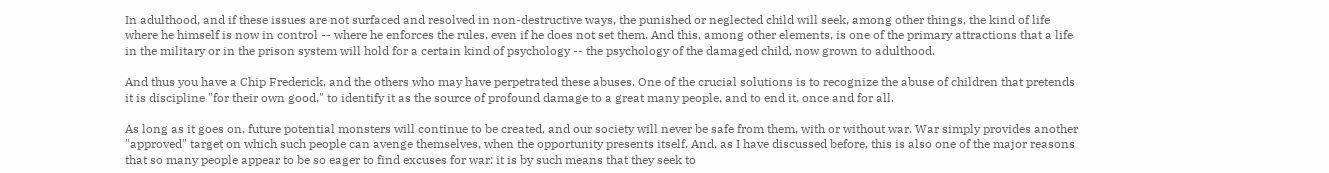In adulthood, and if these issues are not surfaced and resolved in non-destructive ways, the punished or neglected child will seek, among other things, the kind of life where he himself is now in control -- where he enforces the rules, even if he does not set them. And this, among other elements, is one of the primary attractions that a life in the military or in the prison system will hold for a certain kind of psychology -- the psychology of the damaged child, now grown to adulthood.

And thus you have a Chip Frederick, and the others who may have perpetrated these abuses. One of the crucial solutions is to recognize the abuse of children that pretends it is discipline "for their own good," to identify it as the source of profound damage to a great many people, and to end it, once and for all.

As long as it goes on, future potential monsters will continue to be created, and our society will never be safe from them, with or without war. War simply provides another "approved" target on which such people can avenge themselves, when the opportunity presents itself. And, as I have discussed before, this is also one of the major reasons that so many people appear to be so eager to find excuses for war: it is by such means that they seek to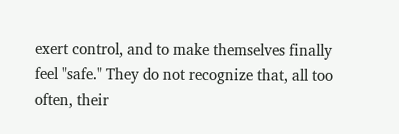exert control, and to make themselves finally feel "safe." They do not recognize that, all too often, their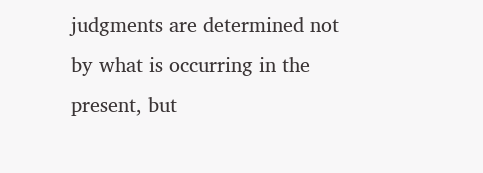judgments are determined not by what is occurring in the present, but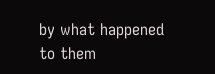by what happened to them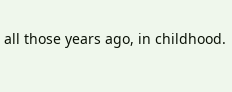all those years ago, in childhood.